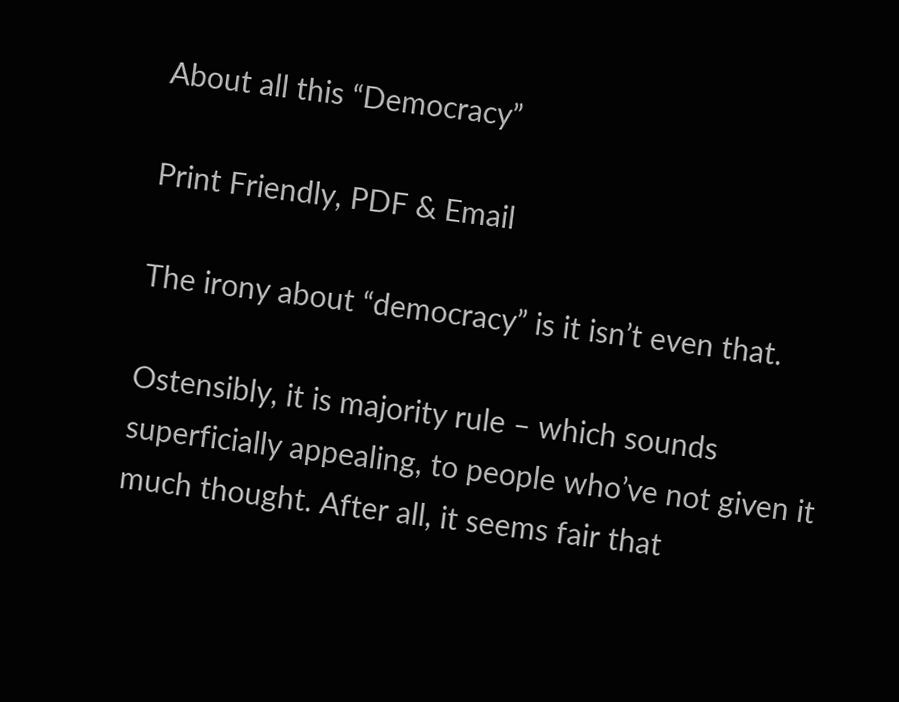About all this “Democracy”

Print Friendly, PDF & Email

The irony about “democracy” is it isn’t even that.

Ostensibly, it is majority rule – which sounds superficially appealing, to people who’ve not given it much thought. After all, it seems fair that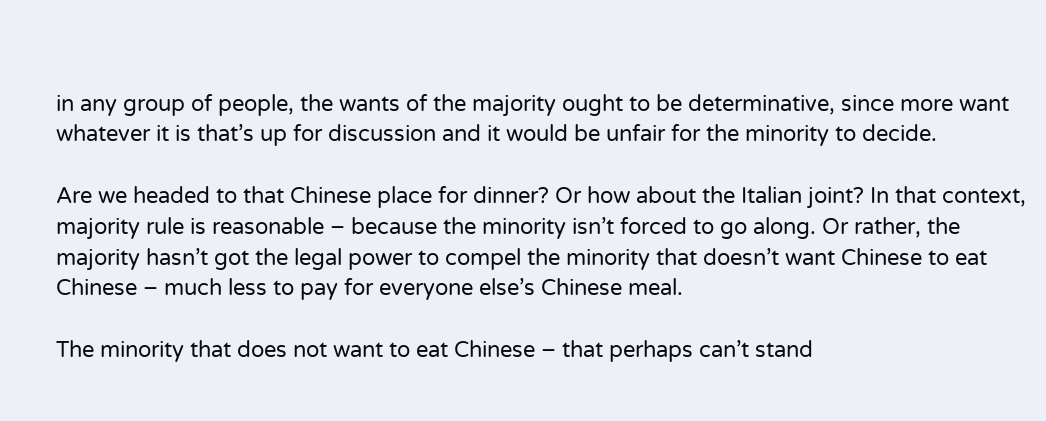in any group of people, the wants of the majority ought to be determinative, since more want whatever it is that’s up for discussion and it would be unfair for the minority to decide.

Are we headed to that Chinese place for dinner? Or how about the Italian joint? In that context, majority rule is reasonable – because the minority isn’t forced to go along. Or rather, the majority hasn’t got the legal power to compel the minority that doesn’t want Chinese to eat Chinese – much less to pay for everyone else’s Chinese meal.

The minority that does not want to eat Chinese – that perhaps can’t stand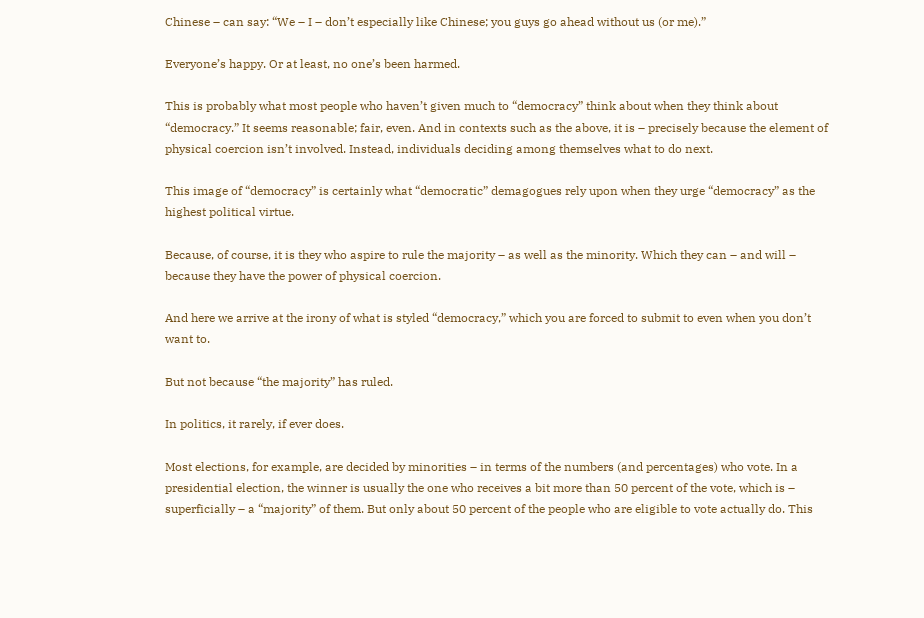Chinese – can say: “We – I – don’t especially like Chinese; you guys go ahead without us (or me).”

Everyone’s happy. Or at least, no one’s been harmed.

This is probably what most people who haven’t given much to “democracy” think about when they think about “democracy.” It seems reasonable; fair, even. And in contexts such as the above, it is – precisely because the element of physical coercion isn’t involved. Instead, individuals deciding among themselves what to do next.

This image of “democracy” is certainly what “democratic” demagogues rely upon when they urge “democracy” as the highest political virtue.

Because, of course, it is they who aspire to rule the majority – as well as the minority. Which they can – and will – because they have the power of physical coercion.

And here we arrive at the irony of what is styled “democracy,” which you are forced to submit to even when you don’t want to.

But not because “the majority” has ruled.

In politics, it rarely, if ever does.

Most elections, for example, are decided by minorities – in terms of the numbers (and percentages) who vote. In a presidential election, the winner is usually the one who receives a bit more than 50 percent of the vote, which is – superficially – a “majority” of them. But only about 50 percent of the people who are eligible to vote actually do. This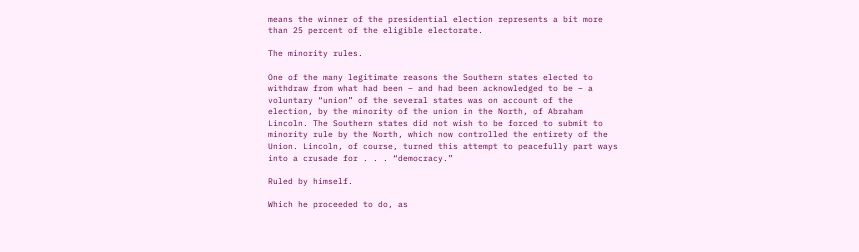means the winner of the presidential election represents a bit more than 25 percent of the eligible electorate.

The minority rules.

One of the many legitimate reasons the Southern states elected to withdraw from what had been – and had been acknowledged to be – a voluntary “union” of the several states was on account of the election, by the minority of the union in the North, of Abraham Lincoln. The Southern states did not wish to be forced to submit to minority rule by the North, which now controlled the entirety of the Union. Lincoln, of course, turned this attempt to peacefully part ways into a crusade for . . . “democracy.”

Ruled by himself.

Which he proceeded to do, as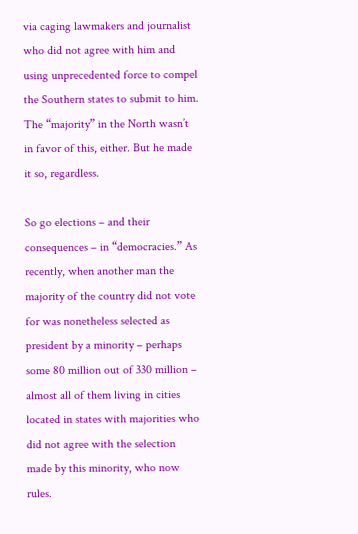via caging lawmakers and journalist who did not agree with him and using unprecedented force to compel the Southern states to submit to him. The “majority” in the North wasn’t in favor of this, either. But he made it so, regardless.

So go elections – and their consequences – in “democracies.” As recently, when another man the majority of the country did not vote for was nonetheless selected as president by a minority – perhaps some 80 million out of 330 million – almost all of them living in cities located in states with majorities who did not agree with the selection made by this minority, who now rules.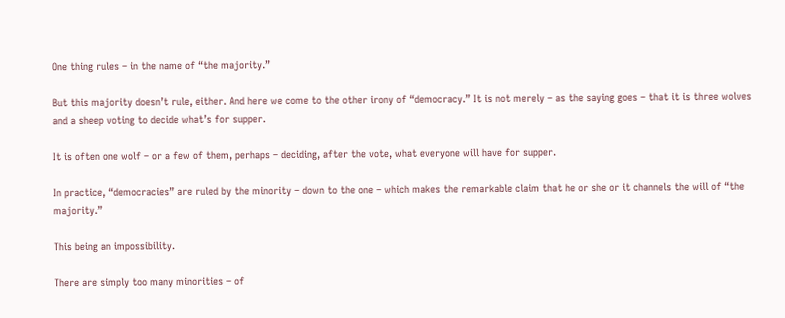One thing rules – in the name of “the majority.”

But this majority doesn’t rule, either. And here we come to the other irony of “democracy.” It is not merely – as the saying goes – that it is three wolves and a sheep voting to decide what’s for supper.

It is often one wolf – or a few of them, perhaps – deciding, after the vote, what everyone will have for supper.

In practice, “democracies” are ruled by the minority – down to the one – which makes the remarkable claim that he or she or it channels the will of “the majority.”

This being an impossibility.

There are simply too many minorities – of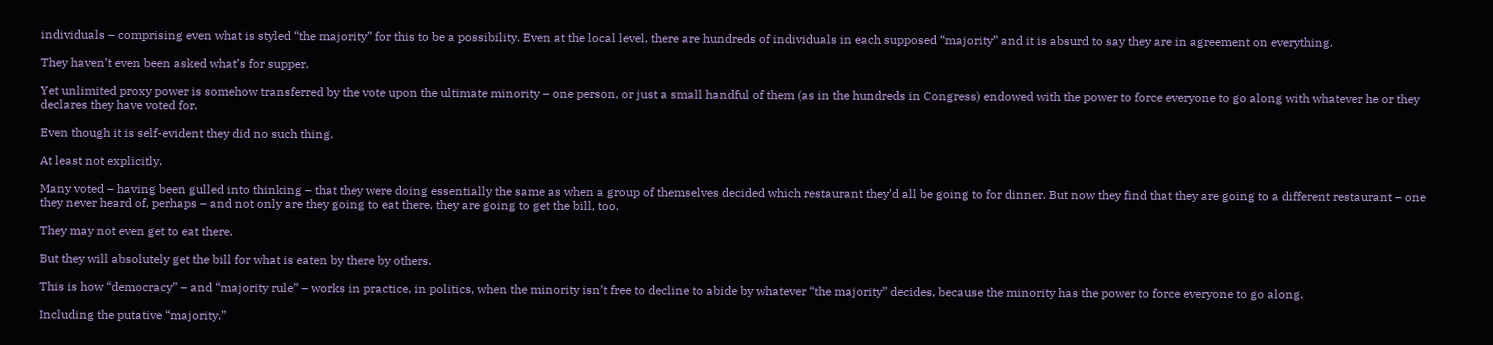individuals – comprising even what is styled “the majority” for this to be a possibility. Even at the local level, there are hundreds of individuals in each supposed “majority” and it is absurd to say they are in agreement on everything.

They haven’t even been asked what’s for supper.

Yet unlimited proxy power is somehow transferred by the vote upon the ultimate minority – one person, or just a small handful of them (as in the hundreds in Congress) endowed with the power to force everyone to go along with whatever he or they declares they have voted for.

Even though it is self-evident they did no such thing.

At least not explicitly.

Many voted – having been gulled into thinking – that they were doing essentially the same as when a group of themselves decided which restaurant they’d all be going to for dinner. But now they find that they are going to a different restaurant – one they never heard of, perhaps – and not only are they going to eat there, they are going to get the bill, too.

They may not even get to eat there.

But they will absolutely get the bill for what is eaten by there by others.

This is how “democracy” – and “majority rule” – works in practice, in politics, when the minority isn’t free to decline to abide by whatever “the majority” decides, because the minority has the power to force everyone to go along.

Including the putative “majority.”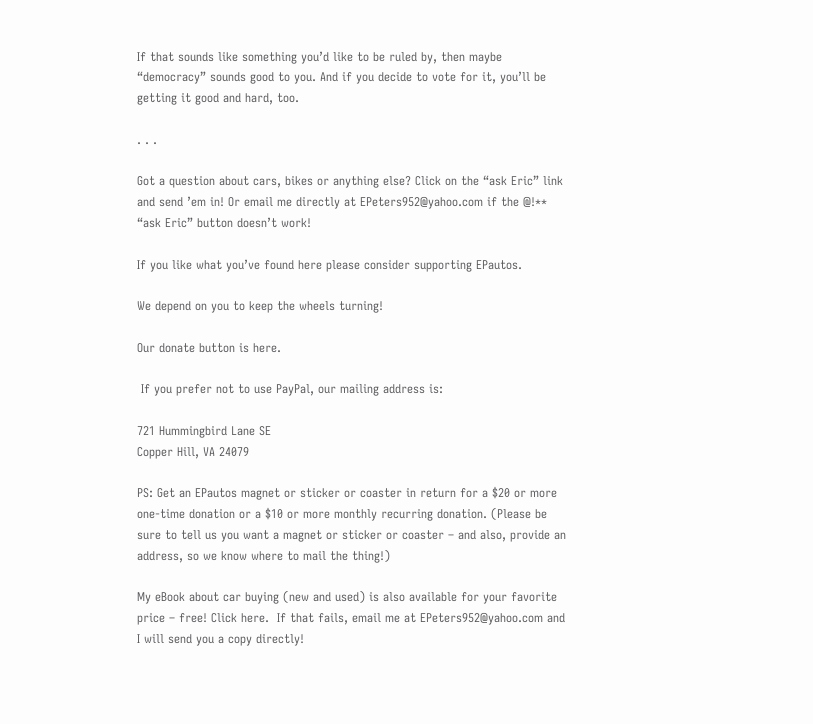If that sounds like something you’d like to be ruled by, then maybe “democracy” sounds good to you. And if you decide to vote for it, you’ll be getting it good and hard, too.

. . .

Got a question about cars, bikes or anything else? Click on the “ask Eric” link and send ’em in! Or email me directly at EPeters952@yahoo.com if the @!** “ask Eric” button doesn’t work!

If you like what you’ve found here please consider supporting EPautos.

We depend on you to keep the wheels turning!

Our donate button is here.

 If you prefer not to use PayPal, our mailing address is:

721 Hummingbird Lane SE
Copper Hill, VA 24079

PS: Get an EPautos magnet or sticker or coaster in return for a $20 or more one-time donation or a $10 or more monthly recurring donation. (Please be sure to tell us you want a magnet or sticker or coaster – and also, provide an address, so we know where to mail the thing!)

My eBook about car buying (new and used) is also available for your favorite price – free! Click here.  If that fails, email me at EPeters952@yahoo.com and I will send you a copy directly!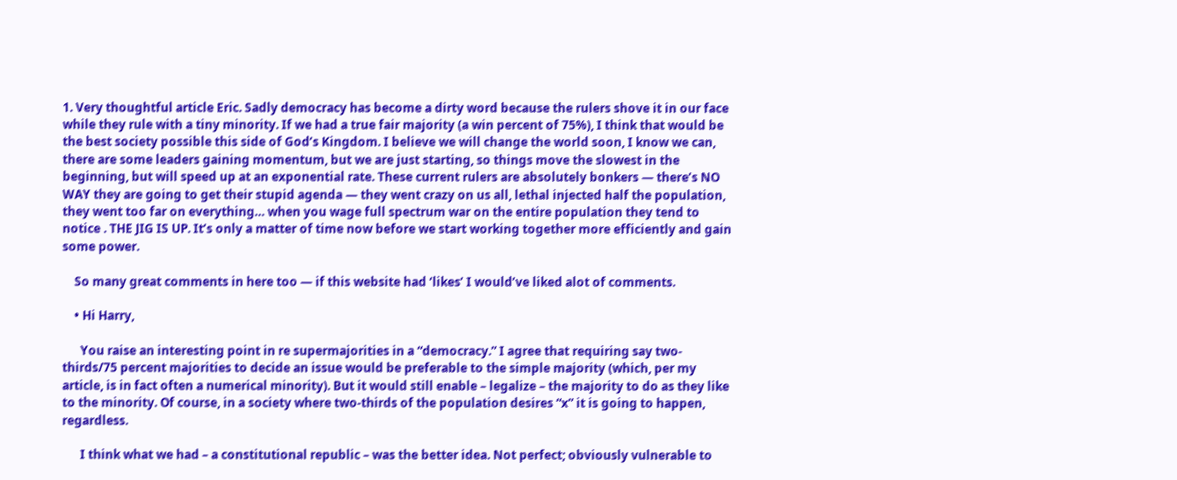1. Very thoughtful article Eric. Sadly democracy has become a dirty word because the rulers shove it in our face while they rule with a tiny minority. If we had a true fair majority (a win percent of 75%), I think that would be the best society possible this side of God’s Kingdom. I believe we will change the world soon, I know we can, there are some leaders gaining momentum, but we are just starting, so things move the slowest in the beginning, but will speed up at an exponential rate. These current rulers are absolutely bonkers — there’s NO WAY they are going to get their stupid agenda — they went crazy on us all, lethal injected half the population, they went too far on everything… when you wage full spectrum war on the entire population they tend to notice . THE JIG IS UP. It’s only a matter of time now before we start working together more efficiently and gain some power.

    So many great comments in here too — if this website had ‘likes’ I would’ve liked alot of comments.

    • Hi Harry,

      You raise an interesting point in re supermajorities in a “democracy.” I agree that requiring say two-thirds/75 percent majorities to decide an issue would be preferable to the simple majority (which, per my article, is in fact often a numerical minority). But it would still enable – legalize – the majority to do as they like to the minority. Of course, in a society where two-thirds of the population desires “x” it is going to happen, regardless.

      I think what we had – a constitutional republic – was the better idea. Not perfect; obviously vulnerable to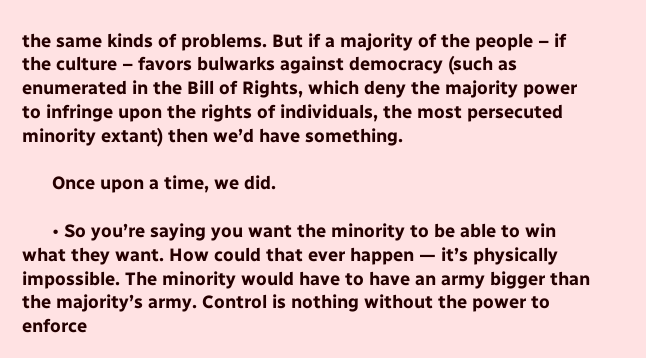the same kinds of problems. But if a majority of the people – if the culture – favors bulwarks against democracy (such as enumerated in the Bill of Rights, which deny the majority power to infringe upon the rights of individuals, the most persecuted minority extant) then we’d have something.

      Once upon a time, we did.

      • So you’re saying you want the minority to be able to win what they want. How could that ever happen — it’s physically impossible. The minority would have to have an army bigger than the majority’s army. Control is nothing without the power to enforce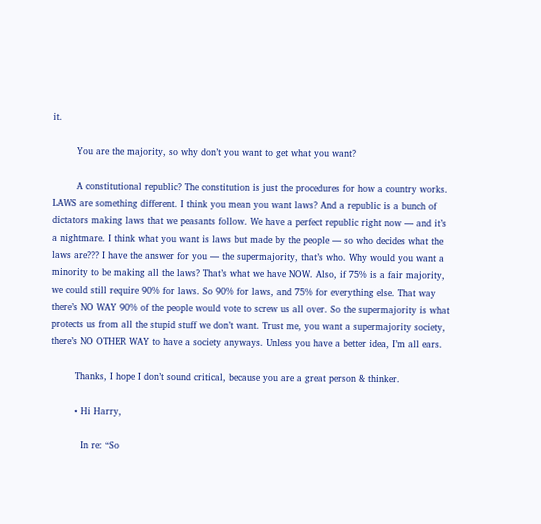it.

        You are the majority, so why don’t you want to get what you want?

        A constitutional republic? The constitution is just the procedures for how a country works. LAWS are something different. I think you mean you want laws? And a republic is a bunch of dictators making laws that we peasants follow. We have a perfect republic right now — and it’s a nightmare. I think what you want is laws but made by the people — so who decides what the laws are??? I have the answer for you — the supermajority, that’s who. Why would you want a minority to be making all the laws? That’s what we have NOW. Also, if 75% is a fair majority, we could still require 90% for laws. So 90% for laws, and 75% for everything else. That way there’s NO WAY 90% of the people would vote to screw us all over. So the supermajority is what protects us from all the stupid stuff we don’t want. Trust me, you want a supermajority society, there’s NO OTHER WAY to have a society anyways. Unless you have a better idea, I’m all ears.

        Thanks, I hope I don’t sound critical, because you are a great person & thinker.

        • Hi Harry,

          In re: “So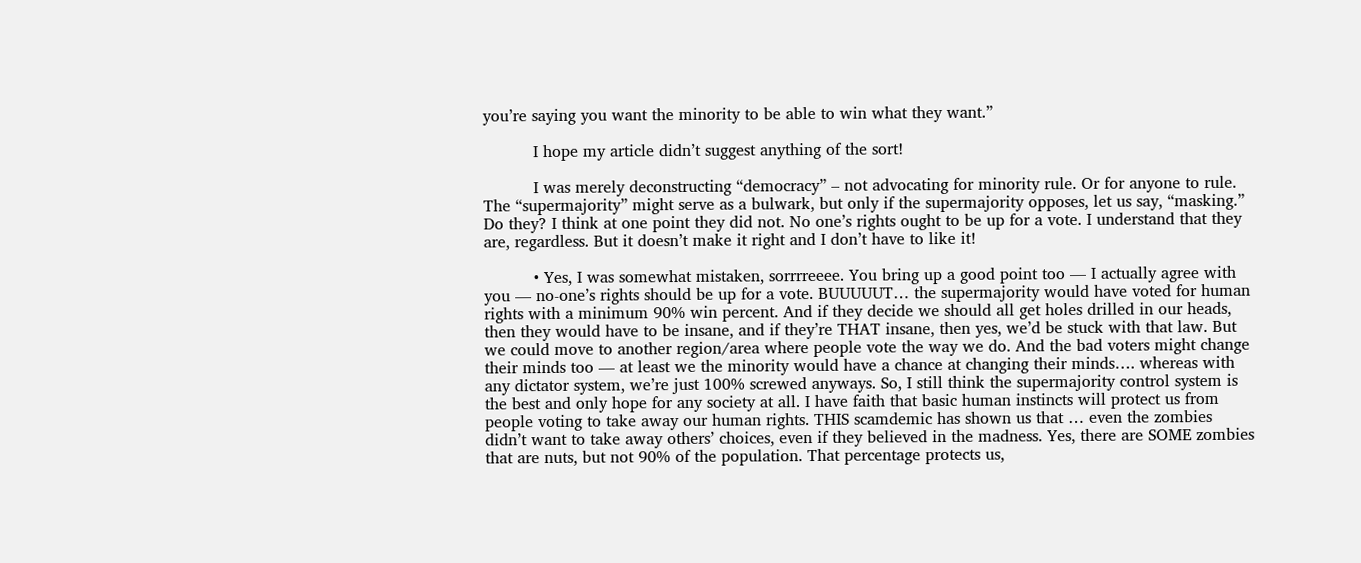you’re saying you want the minority to be able to win what they want.”

          I hope my article didn’t suggest anything of the sort!

          I was merely deconstructing “democracy” – not advocating for minority rule. Or for anyone to rule. The “supermajority” might serve as a bulwark, but only if the supermajority opposes, let us say, “masking.” Do they? I think at one point they did not. No one’s rights ought to be up for a vote. I understand that they are, regardless. But it doesn’t make it right and I don’t have to like it!

          • Yes, I was somewhat mistaken, sorrrreeee. You bring up a good point too — I actually agree with you — no-one’s rights should be up for a vote. BUUUUUT… the supermajority would have voted for human rights with a minimum 90% win percent. And if they decide we should all get holes drilled in our heads, then they would have to be insane, and if they’re THAT insane, then yes, we’d be stuck with that law. But we could move to another region/area where people vote the way we do. And the bad voters might change their minds too — at least we the minority would have a chance at changing their minds…. whereas with any dictator system, we’re just 100% screwed anyways. So, I still think the supermajority control system is the best and only hope for any society at all. I have faith that basic human instincts will protect us from people voting to take away our human rights. THIS scamdemic has shown us that … even the zombies didn’t want to take away others’ choices, even if they believed in the madness. Yes, there are SOME zombies that are nuts, but not 90% of the population. That percentage protects us,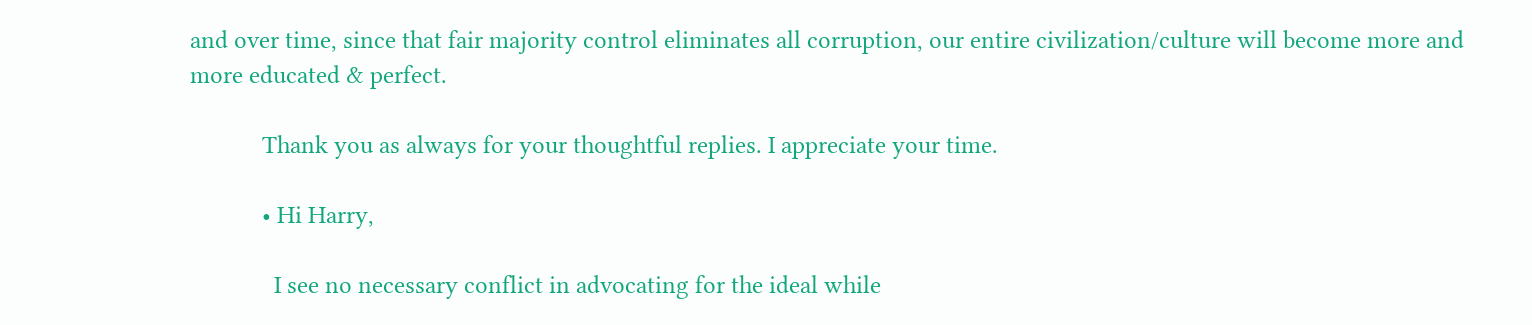and over time, since that fair majority control eliminates all corruption, our entire civilization/culture will become more and more educated & perfect.

            Thank you as always for your thoughtful replies. I appreciate your time.

            • Hi Harry,

              I see no necessary conflict in advocating for the ideal while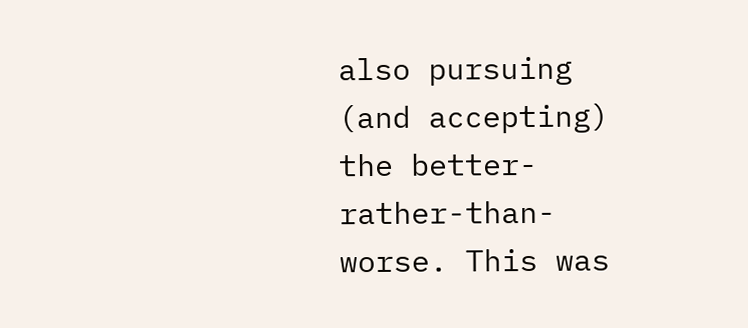also pursuing (and accepting) the better-rather-than-worse. This was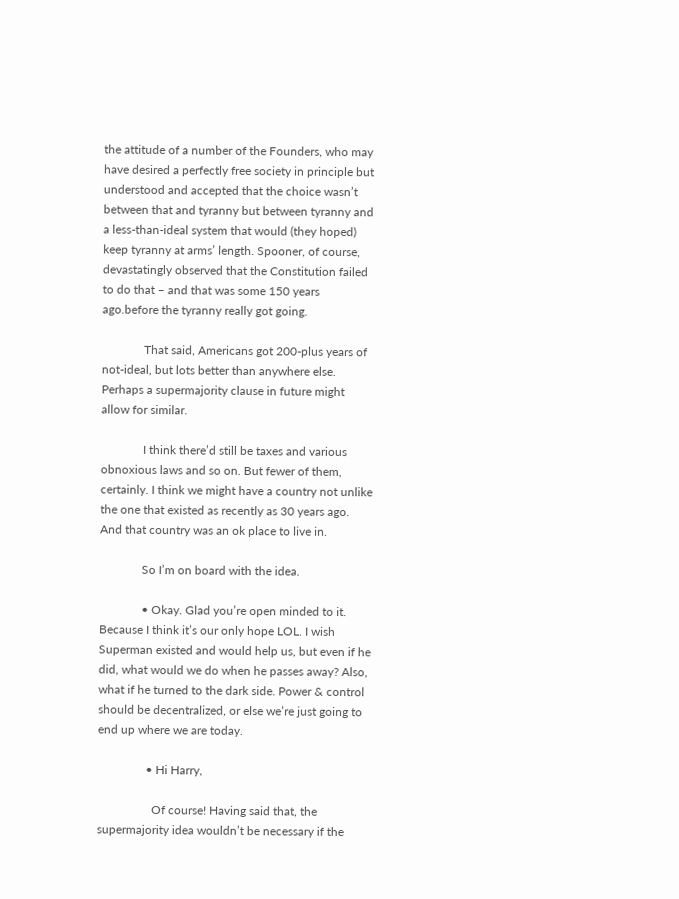the attitude of a number of the Founders, who may have desired a perfectly free society in principle but understood and accepted that the choice wasn’t between that and tyranny but between tyranny and a less-than-ideal system that would (they hoped) keep tyranny at arms’ length. Spooner, of course, devastatingly observed that the Constitution failed to do that – and that was some 150 years ago.before the tyranny really got going.

              That said, Americans got 200-plus years of not-ideal, but lots better than anywhere else. Perhaps a supermajority clause in future might allow for similar.

              I think there’d still be taxes and various obnoxious laws and so on. But fewer of them, certainly. I think we might have a country not unlike the one that existed as recently as 30 years ago. And that country was an ok place to live in.

              So I’m on board with the idea.

              • Okay. Glad you’re open minded to it. Because I think it’s our only hope LOL. I wish Superman existed and would help us, but even if he did, what would we do when he passes away? Also, what if he turned to the dark side. Power & control should be decentralized, or else we’re just going to end up where we are today.

                • Hi Harry,

                  Of course! Having said that, the supermajority idea wouldn’t be necessary if the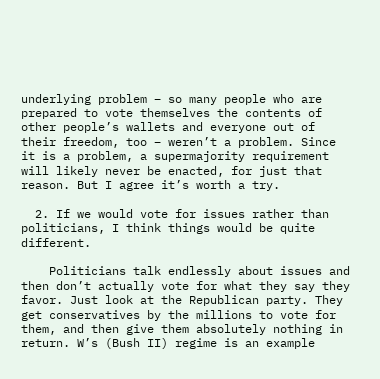underlying problem – so many people who are prepared to vote themselves the contents of other people’s wallets and everyone out of their freedom, too – weren’t a problem. Since it is a problem, a supermajority requirement will likely never be enacted, for just that reason. But I agree it’s worth a try.

  2. If we would vote for issues rather than politicians, I think things would be quite different.

    Politicians talk endlessly about issues and then don’t actually vote for what they say they favor. Just look at the Republican party. They get conservatives by the millions to vote for them, and then give them absolutely nothing in return. W’s (Bush II) regime is an example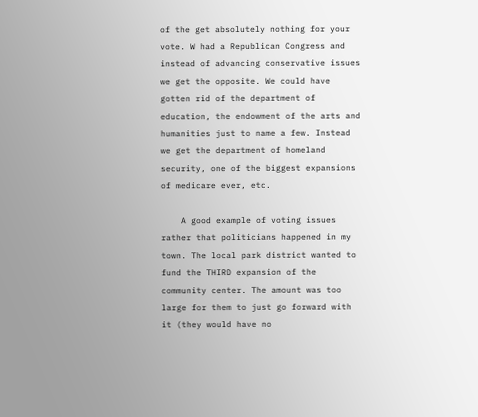of the get absolutely nothing for your vote. W had a Republican Congress and instead of advancing conservative issues we get the opposite. We could have gotten rid of the department of education, the endowment of the arts and humanities just to name a few. Instead we get the department of homeland security, one of the biggest expansions of medicare ever, etc.

    A good example of voting issues rather that politicians happened in my town. The local park district wanted to fund the THIRD expansion of the community center. The amount was too large for them to just go forward with it (they would have no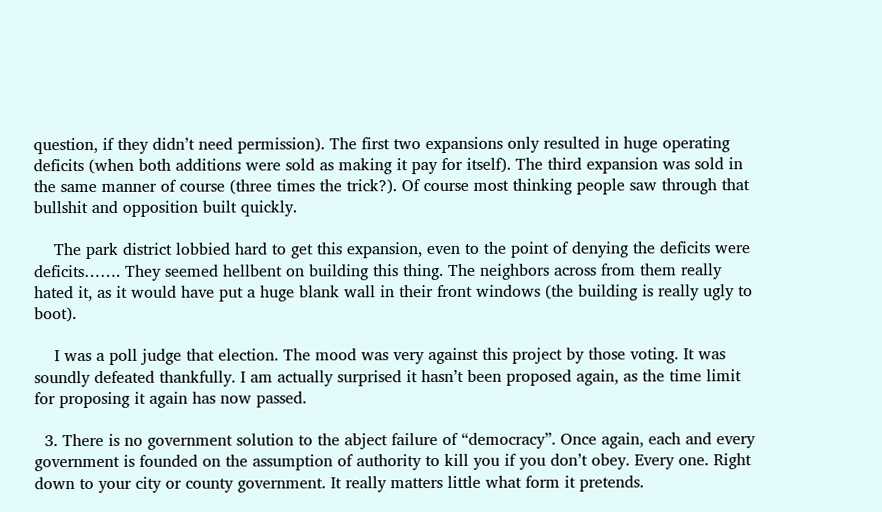question, if they didn’t need permission). The first two expansions only resulted in huge operating deficits (when both additions were sold as making it pay for itself). The third expansion was sold in the same manner of course (three times the trick?). Of course most thinking people saw through that bullshit and opposition built quickly.

    The park district lobbied hard to get this expansion, even to the point of denying the deficits were deficits……. They seemed hellbent on building this thing. The neighbors across from them really hated it, as it would have put a huge blank wall in their front windows (the building is really ugly to boot).

    I was a poll judge that election. The mood was very against this project by those voting. It was soundly defeated thankfully. I am actually surprised it hasn’t been proposed again, as the time limit for proposing it again has now passed.

  3. There is no government solution to the abject failure of “democracy”. Once again, each and every government is founded on the assumption of authority to kill you if you don’t obey. Every one. Right down to your city or county government. It really matters little what form it pretends.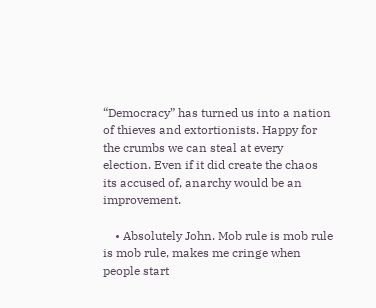“Democracy” has turned us into a nation of thieves and extortionists. Happy for the crumbs we can steal at every election. Even if it did create the chaos its accused of, anarchy would be an improvement.

    • Absolutely John. Mob rule is mob rule is mob rule, makes me cringe when people start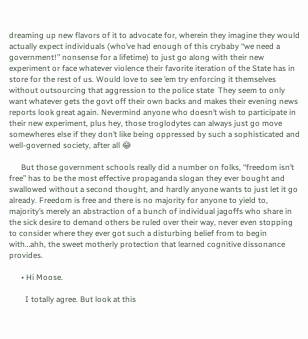dreaming up new flavors of it to advocate for, wherein they imagine they would actually expect individuals (who’ve had enough of this crybaby “we need a government!” nonsense for a lifetime) to just go along with their new experiment or face whatever violence their favorite iteration of the State has in store for the rest of us. Would love to see ’em try enforcing it themselves without outsourcing that aggression to the police state  They seem to only want whatever gets the govt off their own backs and makes their evening news reports look great again. Nevermind anyone who doesn’t wish to participate in their new experiment, plus hey, those troglodytes can always just go move somewheres else if they don’t like being oppressed by such a sophisticated and well-governed society, after all 😂

      But those government schools really did a number on folks, “freedom isn’t free” has to be the most effective propaganda slogan they ever bought and swallowed without a second thought, and hardly anyone wants to just let it go already. Freedom is free and there is no majority for anyone to yield to, majority’s merely an abstraction of a bunch of individual jagoffs who share in the sick desire to demand others be ruled over their way, never even stopping to consider where they ever got such a disturbing belief from to begin with…ahh, the sweet motherly protection that learned cognitive dissonance provides.

      • Hi Moose.

        I totally agree. But look at this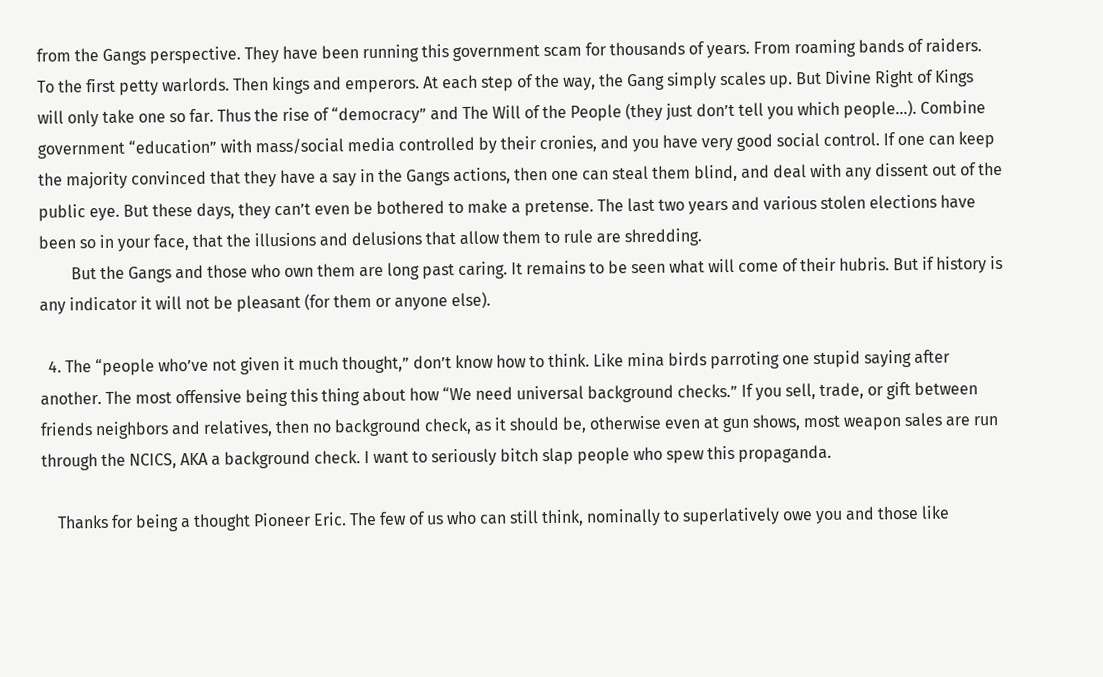from the Gangs perspective. They have been running this government scam for thousands of years. From roaming bands of raiders. To the first petty warlords. Then kings and emperors. At each step of the way, the Gang simply scales up. But Divine Right of Kings will only take one so far. Thus the rise of “democracy” and The Will of the People (they just don’t tell you which people…). Combine government “education” with mass/social media controlled by their cronies, and you have very good social control. If one can keep the majority convinced that they have a say in the Gangs actions, then one can steal them blind, and deal with any dissent out of the public eye. But these days, they can’t even be bothered to make a pretense. The last two years and various stolen elections have been so in your face, that the illusions and delusions that allow them to rule are shredding.
        But the Gangs and those who own them are long past caring. It remains to be seen what will come of their hubris. But if history is any indicator it will not be pleasant (for them or anyone else).

  4. The “people who’ve not given it much thought,” don’t know how to think. Like mina birds parroting one stupid saying after another. The most offensive being this thing about how “We need universal background checks.” If you sell, trade, or gift between friends neighbors and relatives, then no background check, as it should be, otherwise even at gun shows, most weapon sales are run through the NCICS, AKA a background check. I want to seriously bitch slap people who spew this propaganda.

    Thanks for being a thought Pioneer Eric. The few of us who can still think, nominally to superlatively owe you and those like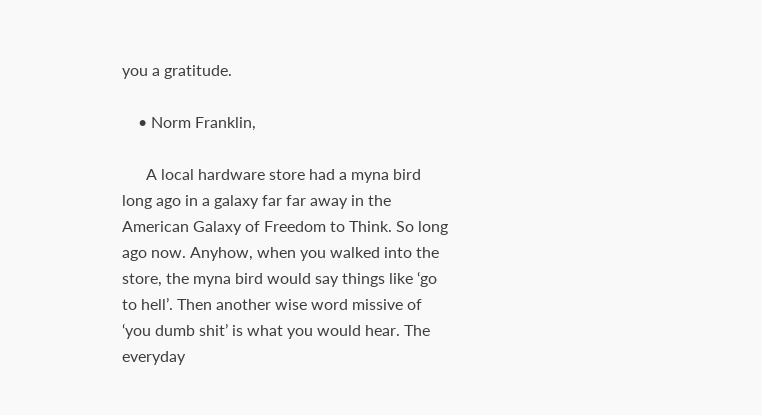you a gratitude.

    • Norm Franklin,

      A local hardware store had a myna bird long ago in a galaxy far far away in the American Galaxy of Freedom to Think. So long ago now. Anyhow, when you walked into the store, the myna bird would say things like ‘go to hell’. Then another wise word missive of ‘you dumb shit’ is what you would hear. The everyday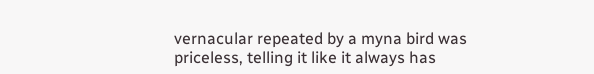vernacular repeated by a myna bird was priceless, telling it like it always has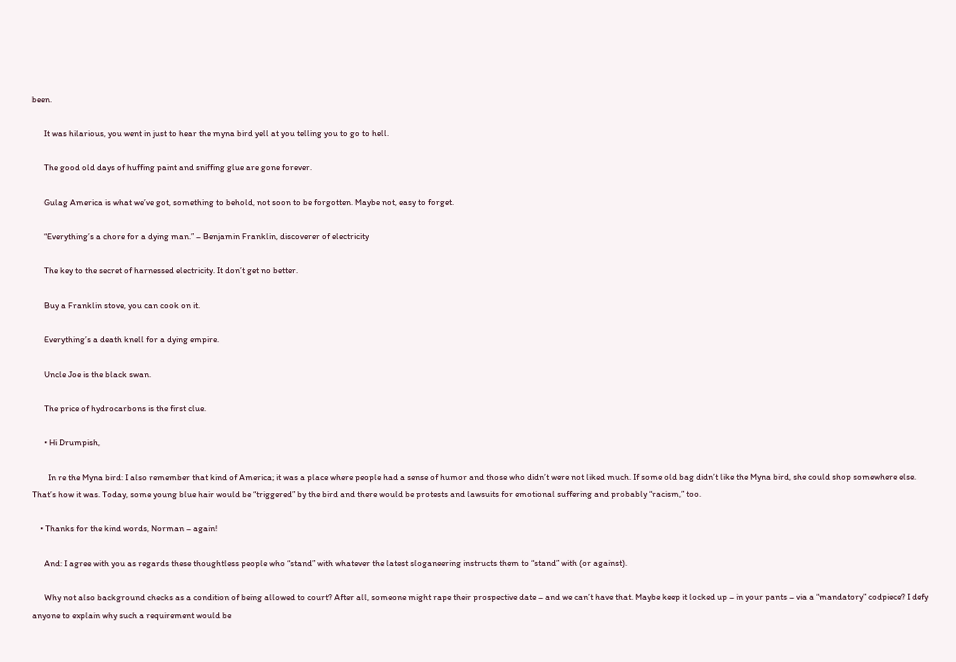been.

      It was hilarious, you went in just to hear the myna bird yell at you telling you to go to hell.

      The good old days of huffing paint and sniffing glue are gone forever.

      Gulag America is what we’ve got, something to behold, not soon to be forgotten. Maybe not, easy to forget.

      “Everything’s a chore for a dying man.” – Benjamin Franklin, discoverer of electricity

      The key to the secret of harnessed electricity. It don’t get no better.

      Buy a Franklin stove, you can cook on it.

      Everything’s a death knell for a dying empire.

      Uncle Joe is the black swan.

      The price of hydrocarbons is the first clue.

      • Hi Drumpish,

        In re the Myna bird: I also remember that kind of America; it was a place where people had a sense of humor and those who didn’t were not liked much. If some old bag didn’t like the Myna bird, she could shop somewhere else. That’s how it was. Today, some young blue hair would be “triggered” by the bird and there would be protests and lawsuits for emotional suffering and probably “racism,” too.

    • Thanks for the kind words, Norman – again!

      And: I agree with you as regards these thoughtless people who “stand” with whatever the latest sloganeering instructs them to “stand” with (or against).

      Why not also background checks as a condition of being allowed to court? After all, someone might rape their prospective date – and we can’t have that. Maybe keep it locked up – in your pants – via a “mandatory” codpiece? I defy anyone to explain why such a requirement would be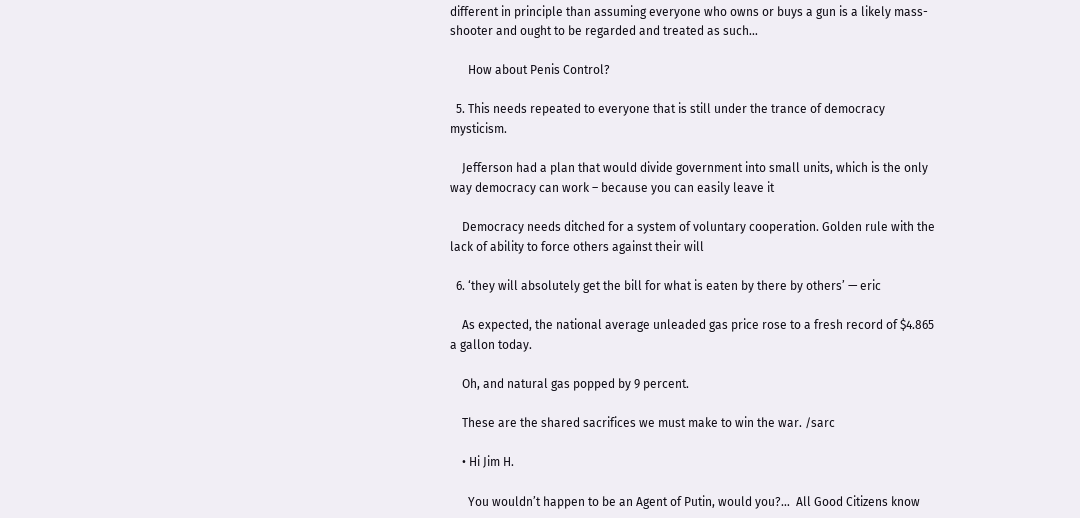different in principle than assuming everyone who owns or buys a gun is a likely mass-shooter and ought to be regarded and treated as such…

      How about Penis Control?

  5. This needs repeated to everyone that is still under the trance of democracy mysticism.

    Jefferson had a plan that would divide government into small units, which is the only way democracy can work – because you can easily leave it

    Democracy needs ditched for a system of voluntary cooperation. Golden rule with the lack of ability to force others against their will

  6. ‘they will absolutely get the bill for what is eaten by there by others’ — eric

    As expected, the national average unleaded gas price rose to a fresh record of $4.865 a gallon today.

    Oh, and natural gas popped by 9 percent.

    These are the shared sacrifices we must make to win the war. /sarc

    • Hi Jim H.

      You wouldn’t happen to be an Agent of Putin, would you?…  All Good Citizens know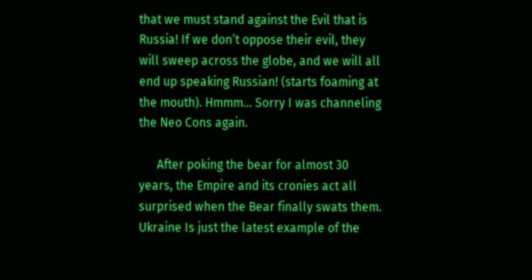that we must stand against the Evil that is Russia! If we don’t oppose their evil, they will sweep across the globe, and we will all end up speaking Russian! (starts foaming at the mouth). Hmmm… Sorry I was channeling the Neo Cons again.

      After poking the bear for almost 30 years, the Empire and its cronies act all surprised when the Bear finally swats them. Ukraine Is just the latest example of the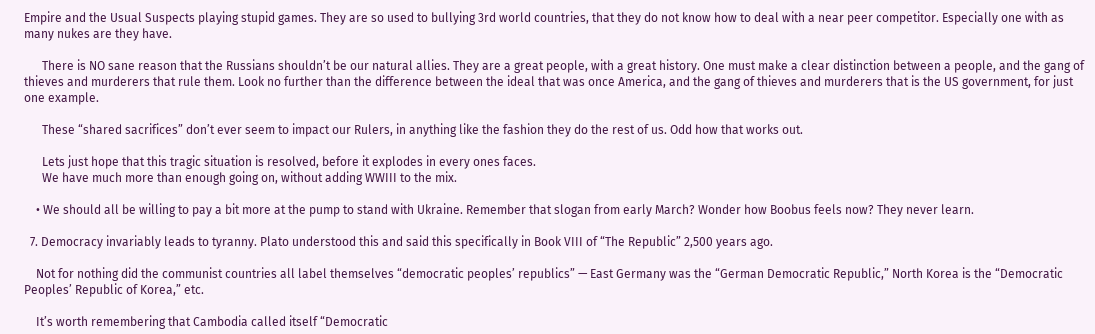Empire and the Usual Suspects playing stupid games. They are so used to bullying 3rd world countries, that they do not know how to deal with a near peer competitor. Especially one with as many nukes are they have.

      There is NO sane reason that the Russians shouldn’t be our natural allies. They are a great people, with a great history. One must make a clear distinction between a people, and the gang of thieves and murderers that rule them. Look no further than the difference between the ideal that was once America, and the gang of thieves and murderers that is the US government, for just one example.

      These “shared sacrifices” don’t ever seem to impact our Rulers, in anything like the fashion they do the rest of us. Odd how that works out.

      Lets just hope that this tragic situation is resolved, before it explodes in every ones faces.
      We have much more than enough going on, without adding WWIII to the mix.

    • We should all be willing to pay a bit more at the pump to stand with Ukraine. Remember that slogan from early March? Wonder how Boobus feels now? They never learn.

  7. Democracy invariably leads to tyranny. Plato understood this and said this specifically in Book VIII of “The Republic” 2,500 years ago.

    Not for nothing did the communist countries all label themselves “democratic peoples’ republics” — East Germany was the “German Democratic Republic,” North Korea is the “Democratic Peoples’ Republic of Korea,” etc.

    It’s worth remembering that Cambodia called itself “Democratic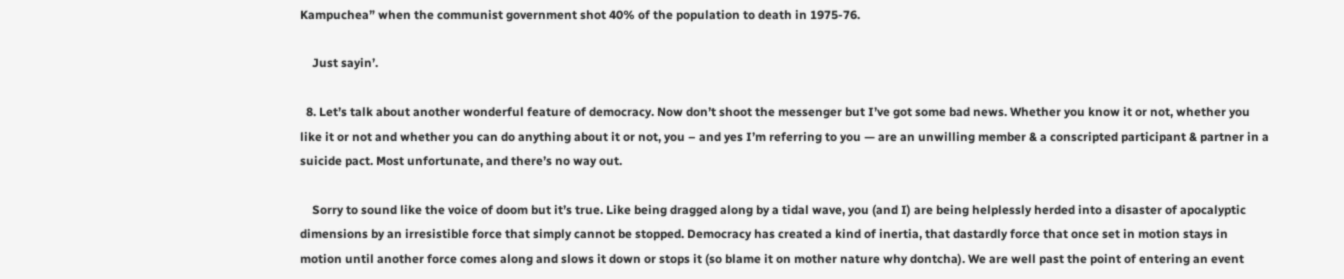Kampuchea” when the communist government shot 40% of the population to death in 1975-76.

    Just sayin’.

  8. Let’s talk about another wonderful feature of democracy. Now don’t shoot the messenger but I’ve got some bad news. Whether you know it or not, whether you like it or not and whether you can do anything about it or not, you – and yes I’m referring to you — are an unwilling member & a conscripted participant & partner in a suicide pact. Most unfortunate, and there’s no way out.

    Sorry to sound like the voice of doom but it’s true. Like being dragged along by a tidal wave, you (and I) are being helplessly herded into a disaster of apocalyptic dimensions by an irresistible force that simply cannot be stopped. Democracy has created a kind of inertia, that dastardly force that once set in motion stays in motion until another force comes along and slows it down or stops it (so blame it on mother nature why dontcha). We are well past the point of entering an event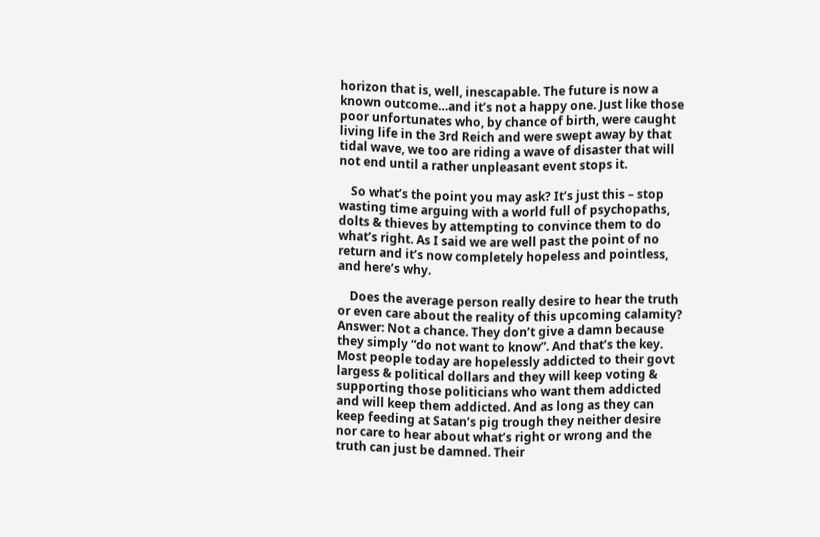horizon that is, well, inescapable. The future is now a known outcome…and it’s not a happy one. Just like those poor unfortunates who, by chance of birth, were caught living life in the 3rd Reich and were swept away by that tidal wave, we too are riding a wave of disaster that will not end until a rather unpleasant event stops it.

    So what’s the point you may ask? It’s just this – stop wasting time arguing with a world full of psychopaths, dolts & thieves by attempting to convince them to do what’s right. As I said we are well past the point of no return and it’s now completely hopeless and pointless, and here’s why.

    Does the average person really desire to hear the truth or even care about the reality of this upcoming calamity? Answer: Not a chance. They don’t give a damn because they simply “do not want to know”. And that’s the key. Most people today are hopelessly addicted to their govt largess & political dollars and they will keep voting & supporting those politicians who want them addicted and will keep them addicted. And as long as they can keep feeding at Satan’s pig trough they neither desire nor care to hear about what’s right or wrong and the truth can just be damned. Their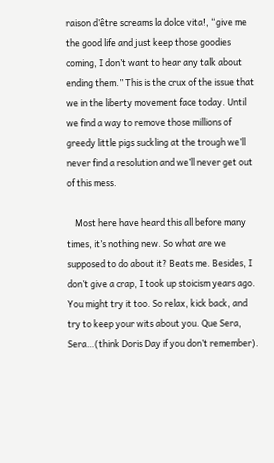raison d’être screams la dolce vita!, “give me the good life and just keep those goodies coming, I don’t want to hear any talk about ending them.” This is the crux of the issue that we in the liberty movement face today. Until we find a way to remove those millions of greedy little pigs suckling at the trough we’ll never find a resolution and we’ll never get out of this mess.

    Most here have heard this all before many times, it’s nothing new. So what are we supposed to do about it? Beats me. Besides, I don’t give a crap, I took up stoicism years ago. You might try it too. So relax, kick back, and try to keep your wits about you. Que Sera, Sera…(think Doris Day if you don’t remember).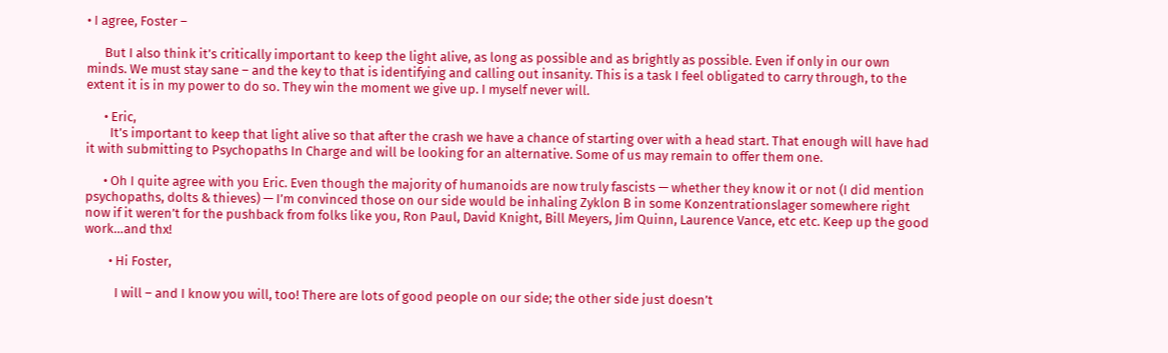• I agree, Foster –

      But I also think it’s critically important to keep the light alive, as long as possible and as brightly as possible. Even if only in our own minds. We must stay sane – and the key to that is identifying and calling out insanity. This is a task I feel obligated to carry through, to the extent it is in my power to do so. They win the moment we give up. I myself never will.

      • Eric,
        It’s important to keep that light alive so that after the crash we have a chance of starting over with a head start. That enough will have had it with submitting to Psychopaths In Charge and will be looking for an alternative. Some of us may remain to offer them one.

      • Oh I quite agree with you Eric. Even though the majority of humanoids are now truly fascists — whether they know it or not (I did mention psychopaths, dolts & thieves) — I’m convinced those on our side would be inhaling Zyklon B in some Konzentrationslager somewhere right now if it weren’t for the pushback from folks like you, Ron Paul, David Knight, Bill Meyers, Jim Quinn, Laurence Vance, etc etc. Keep up the good work…and thx!

        • Hi Foster,

          I will – and I know you will, too! There are lots of good people on our side; the other side just doesn’t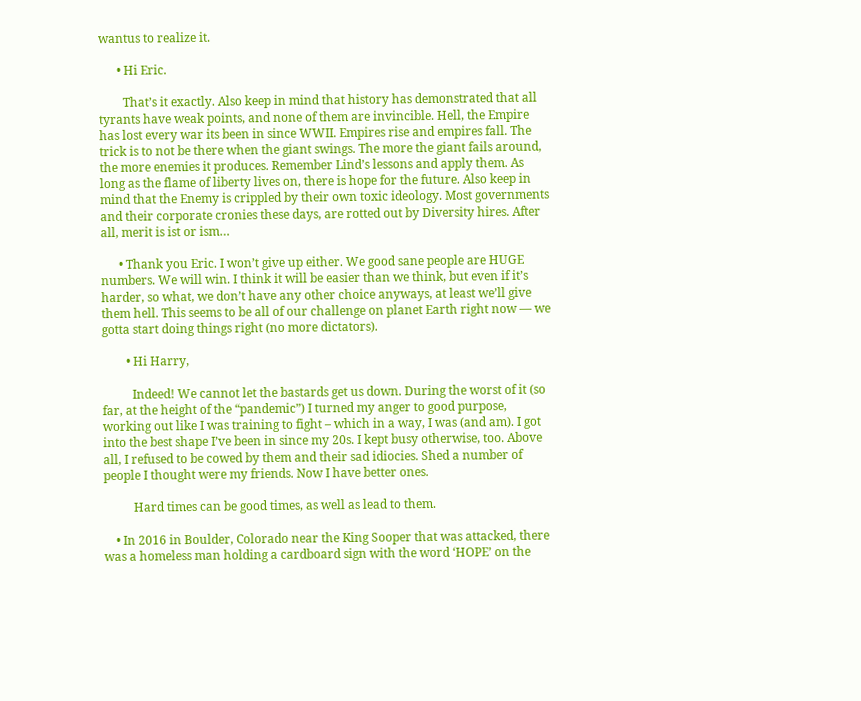wantus to realize it.

      • Hi Eric.

        That’s it exactly. Also keep in mind that history has demonstrated that all tyrants have weak points, and none of them are invincible. Hell, the Empire has lost every war its been in since WWII. Empires rise and empires fall. The trick is to not be there when the giant swings. The more the giant fails around, the more enemies it produces. Remember Lind’s lessons and apply them. As long as the flame of liberty lives on, there is hope for the future. Also keep in mind that the Enemy is crippled by their own toxic ideology. Most governments and their corporate cronies these days, are rotted out by Diversity hires. After all, merit is ist or ism…

      • Thank you Eric. I won’t give up either. We good sane people are HUGE numbers. We will win. I think it will be easier than we think, but even if it’s harder, so what, we don’t have any other choice anyways, at least we’ll give them hell. This seems to be all of our challenge on planet Earth right now — we gotta start doing things right (no more dictators).

        • Hi Harry,

          Indeed! We cannot let the bastards get us down. During the worst of it (so far, at the height of the “pandemic”) I turned my anger to good purpose, working out like I was training to fight – which in a way, I was (and am). I got into the best shape I’ve been in since my 20s. I kept busy otherwise, too. Above all, I refused to be cowed by them and their sad idiocies. Shed a number of people I thought were my friends. Now I have better ones.

          Hard times can be good times, as well as lead to them.

    • In 2016 in Boulder, Colorado near the King Sooper that was attacked, there was a homeless man holding a cardboard sign with the word ‘HOPE’ on the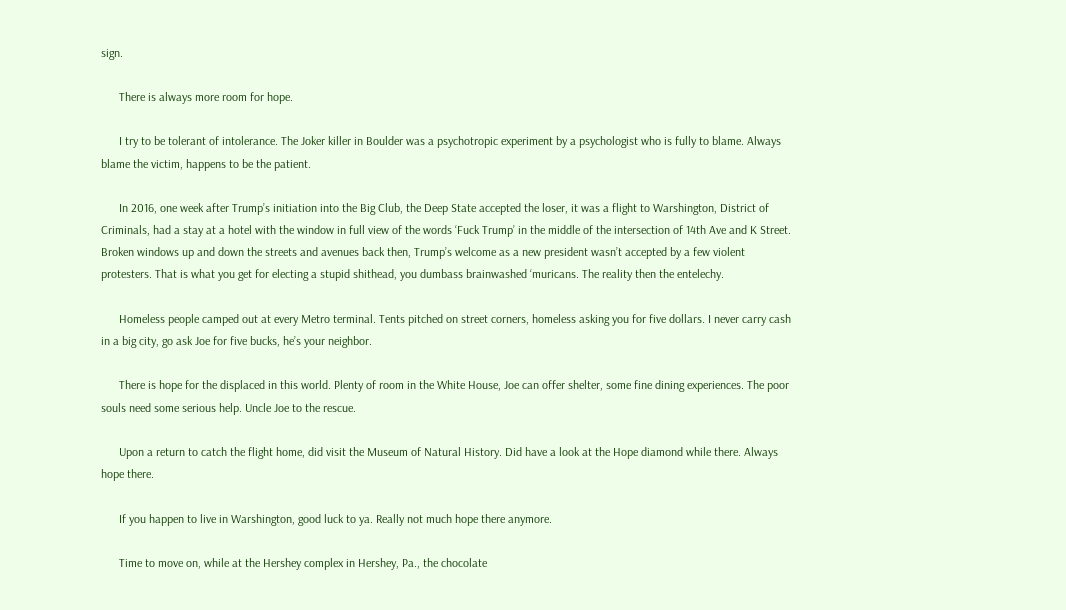sign.

      There is always more room for hope.

      I try to be tolerant of intolerance. The Joker killer in Boulder was a psychotropic experiment by a psychologist who is fully to blame. Always blame the victim, happens to be the patient.

      In 2016, one week after Trump’s initiation into the Big Club, the Deep State accepted the loser, it was a flight to Warshington, District of Criminals, had a stay at a hotel with the window in full view of the words ‘Fuck Trump’ in the middle of the intersection of 14th Ave and K Street. Broken windows up and down the streets and avenues back then, Trump’s welcome as a new president wasn’t accepted by a few violent protesters. That is what you get for electing a stupid shithead, you dumbass brainwashed ‘muricans. The reality then the entelechy.

      Homeless people camped out at every Metro terminal. Tents pitched on street corners, homeless asking you for five dollars. I never carry cash in a big city, go ask Joe for five bucks, he’s your neighbor.

      There is hope for the displaced in this world. Plenty of room in the White House, Joe can offer shelter, some fine dining experiences. The poor souls need some serious help. Uncle Joe to the rescue.

      Upon a return to catch the flight home, did visit the Museum of Natural History. Did have a look at the Hope diamond while there. Always hope there.

      If you happen to live in Warshington, good luck to ya. Really not much hope there anymore.

      Time to move on, while at the Hershey complex in Hershey, Pa., the chocolate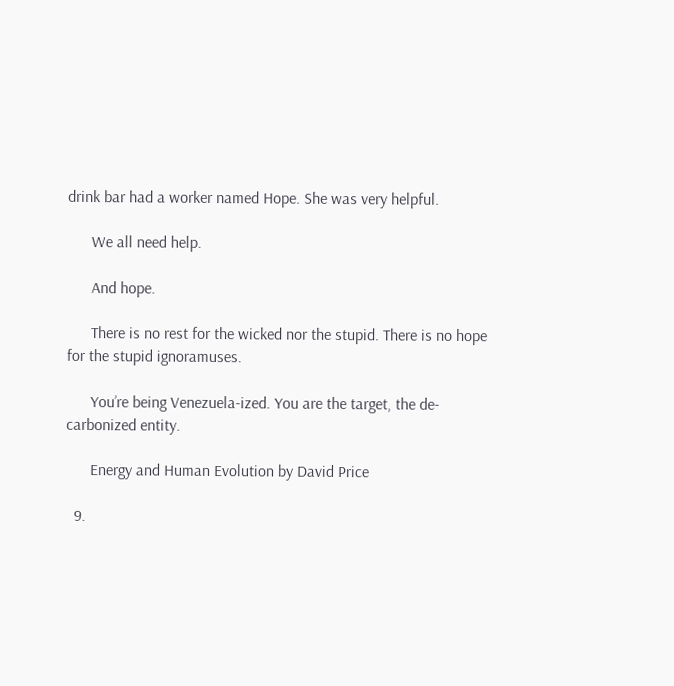drink bar had a worker named Hope. She was very helpful.

      We all need help.

      And hope.

      There is no rest for the wicked nor the stupid. There is no hope for the stupid ignoramuses.

      You’re being Venezuela-ized. You are the target, the de-carbonized entity.

      Energy and Human Evolution by David Price

  9.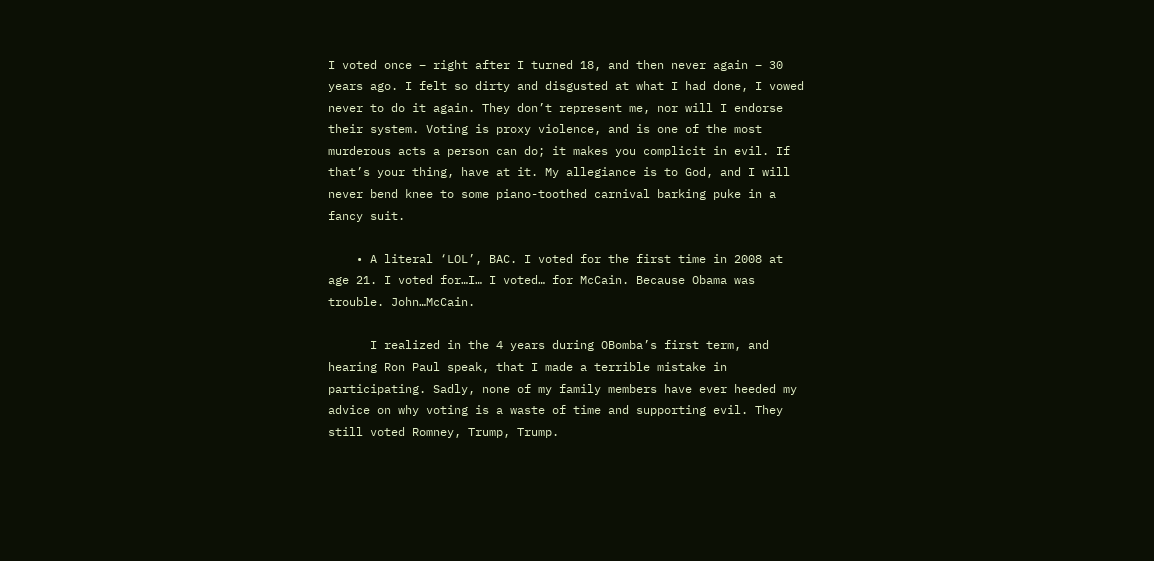I voted once – right after I turned 18, and then never again – 30 years ago. I felt so dirty and disgusted at what I had done, I vowed never to do it again. They don’t represent me, nor will I endorse their system. Voting is proxy violence, and is one of the most murderous acts a person can do; it makes you complicit in evil. If that’s your thing, have at it. My allegiance is to God, and I will never bend knee to some piano-toothed carnival barking puke in a fancy suit.

    • A literal ‘LOL’, BAC. I voted for the first time in 2008 at age 21. I voted for…I… I voted… for McCain. Because Obama was trouble. John…McCain.

      I realized in the 4 years during OBomba’s first term, and hearing Ron Paul speak, that I made a terrible mistake in participating. Sadly, none of my family members have ever heeded my advice on why voting is a waste of time and supporting evil. They still voted Romney, Trump, Trump.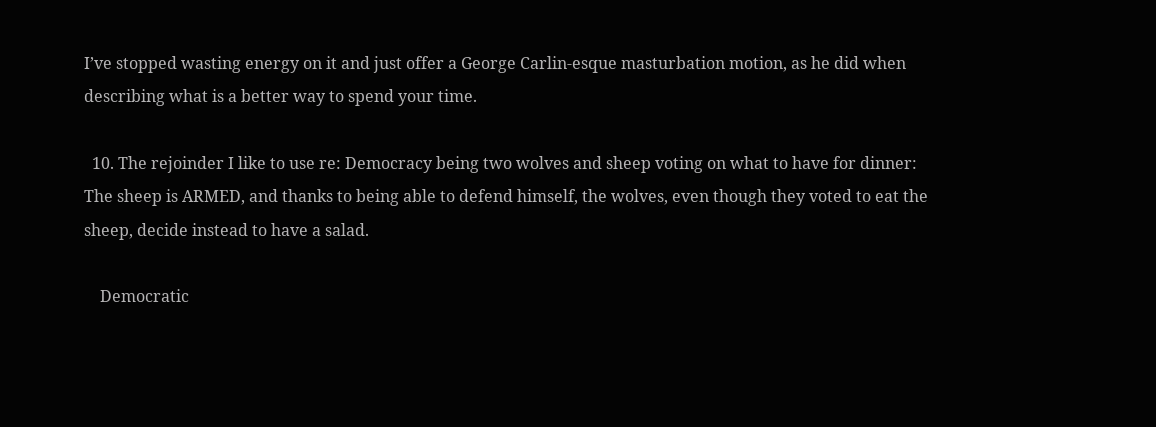I’ve stopped wasting energy on it and just offer a George Carlin-esque masturbation motion, as he did when describing what is a better way to spend your time.

  10. The rejoinder I like to use re: Democracy being two wolves and sheep voting on what to have for dinner: The sheep is ARMED, and thanks to being able to defend himself, the wolves, even though they voted to eat the sheep, decide instead to have a salad.

    Democratic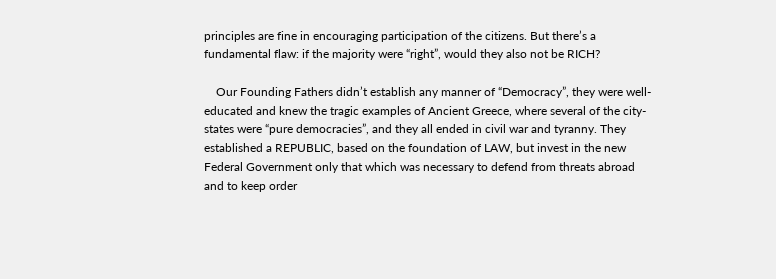principles are fine in encouraging participation of the citizens. But there’s a fundamental flaw: if the majority were “right”, would they also not be RICH?

    Our Founding Fathers didn’t establish any manner of “Democracy”, they were well-educated and knew the tragic examples of Ancient Greece, where several of the city-states were “pure democracies”, and they all ended in civil war and tyranny. They established a REPUBLIC, based on the foundation of LAW, but invest in the new Federal Government only that which was necessary to defend from threats abroad and to keep order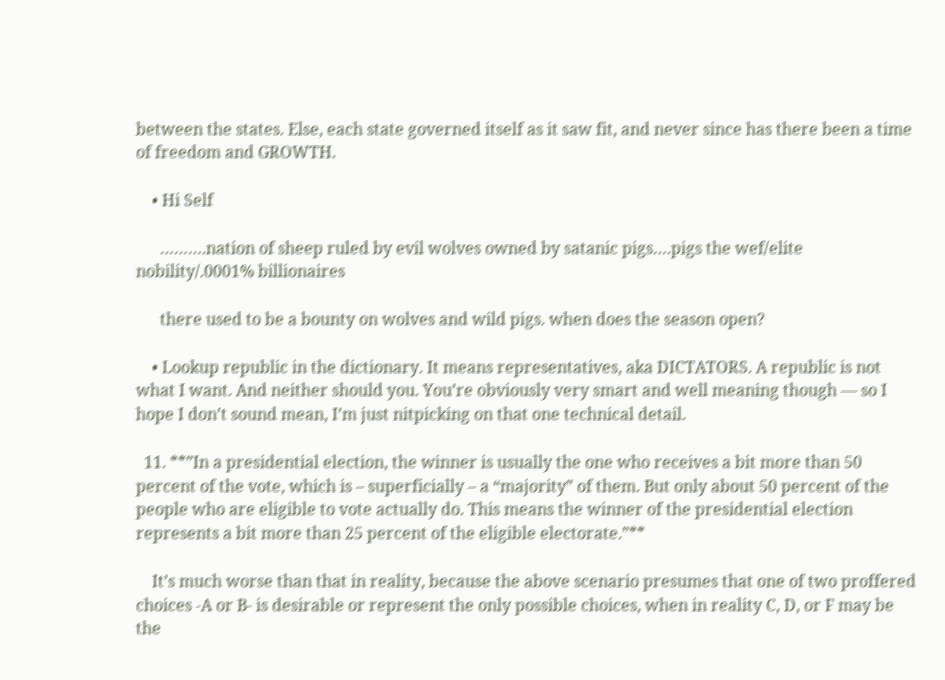between the states. Else, each state governed itself as it saw fit, and never since has there been a time of freedom and GROWTH.

    • Hi Self

      ……….nation of sheep ruled by evil wolves owned by satanic pigs….pigs the wef/elite nobility/.0001% billionaires

      there used to be a bounty on wolves and wild pigs. when does the season open?

    • Lookup republic in the dictionary. It means representatives, aka DICTATORS. A republic is not what I want. And neither should you. You’re obviously very smart and well meaning though — so I hope I don’t sound mean, I’m just nitpicking on that one technical detail.

  11. **”In a presidential election, the winner is usually the one who receives a bit more than 50 percent of the vote, which is – superficially – a “majority” of them. But only about 50 percent of the people who are eligible to vote actually do. This means the winner of the presidential election represents a bit more than 25 percent of the eligible electorate.”**

    It’s much worse than that in reality, because the above scenario presumes that one of two proffered choices -A or B- is desirable or represent the only possible choices, when in reality C, D, or F may be the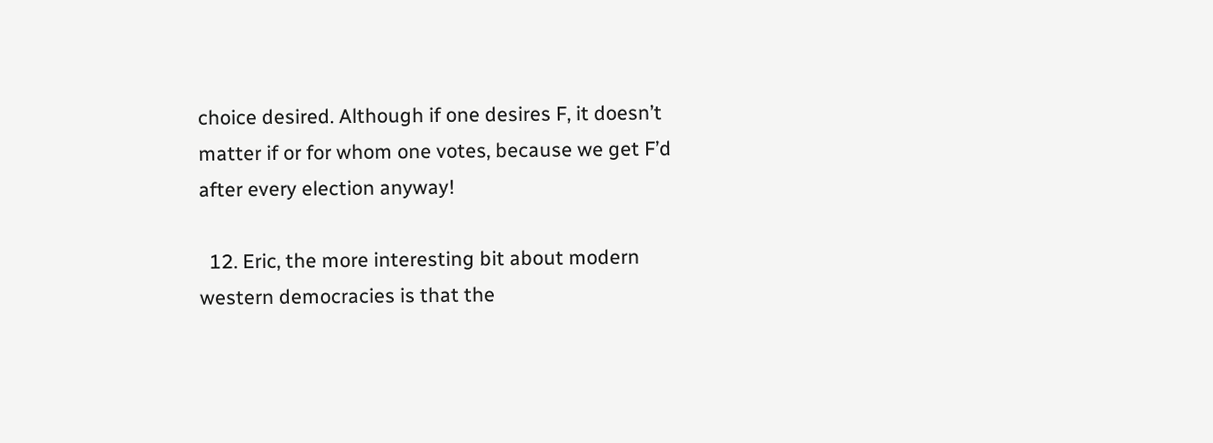choice desired. Although if one desires F, it doesn’t matter if or for whom one votes, because we get F’d after every election anyway!

  12. Eric, the more interesting bit about modern western democracies is that the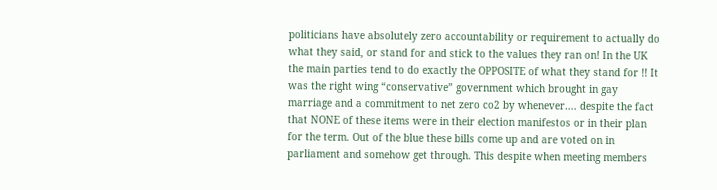politicians have absolutely zero accountability or requirement to actually do what they said, or stand for and stick to the values they ran on! In the UK the main parties tend to do exactly the OPPOSITE of what they stand for !! It was the right wing “conservative” government which brought in gay marriage and a commitment to net zero co2 by whenever…. despite the fact that NONE of these items were in their election manifestos or in their plan for the term. Out of the blue these bills come up and are voted on in parliament and somehow get through. This despite when meeting members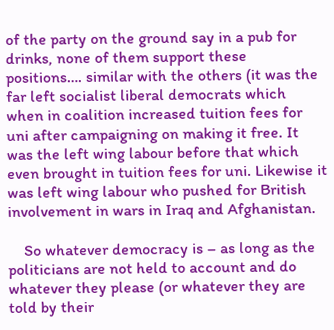of the party on the ground say in a pub for drinks, none of them support these positions…. similar with the others (it was the far left socialist liberal democrats which when in coalition increased tuition fees for uni after campaigning on making it free. It was the left wing labour before that which even brought in tuition fees for uni. Likewise it was left wing labour who pushed for British involvement in wars in Iraq and Afghanistan.

    So whatever democracy is – as long as the politicians are not held to account and do whatever they please (or whatever they are told by their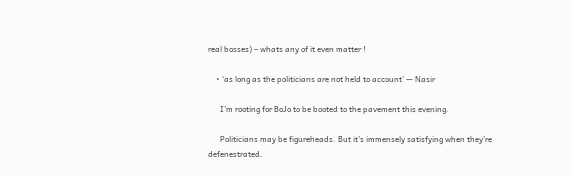real bosses) – whats any of it even matter !

    • ‘as long as the politicians are not held to account’ — Nasir

      I’m rooting for BoJo to be booted to the pavement this evening.

      Politicians may be figureheads. But it’s immensely satisfying when they’re defenestrated.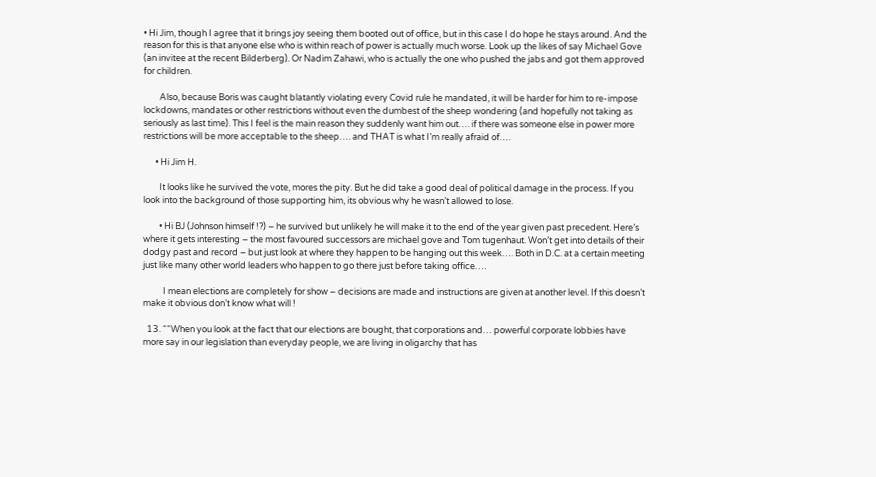• Hi Jim, though I agree that it brings joy seeing them booted out of office, but in this case I do hope he stays around. And the reason for this is that anyone else who is within reach of power is actually much worse. Look up the likes of say Michael Gove (an invitee at the recent Bilderberg). Or Nadim Zahawi, who is actually the one who pushed the jabs and got them approved for children.

        Also, because Boris was caught blatantly violating every Covid rule he mandated, it will be harder for him to re-impose lockdowns, mandates or other restrictions without even the dumbest of the sheep wondering (and hopefully not taking as seriously as last time). This I feel is the main reason they suddenly want him out…. if there was someone else in power more restrictions will be more acceptable to the sheep…. and THAT is what I’m really afraid of….

      • Hi Jim H.

        It looks like he survived the vote, mores the pity. But he did take a good deal of political damage in the process. If you look into the background of those supporting him, its obvious why he wasn’t allowed to lose.

        • Hi BJ (Johnson himself !?) – he survived but unlikely he will make it to the end of the year given past precedent. Here’s where it gets interesting – the most favoured successors are michael gove and Tom tugenhaut. Won’t get into details of their dodgy past and record – but just look at where they happen to be hanging out this week…. Both in D.C. at a certain meeting just like many other world leaders who happen to go there just before taking office….

          I mean elections are completely for show – decisions are made and instructions are given at another level. If this doesn’t make it obvious don’t know what will !

  13. ““When you look at the fact that our elections are bought, that corporations and… powerful corporate lobbies have more say in our legislation than everyday people, we are living in oligarchy that has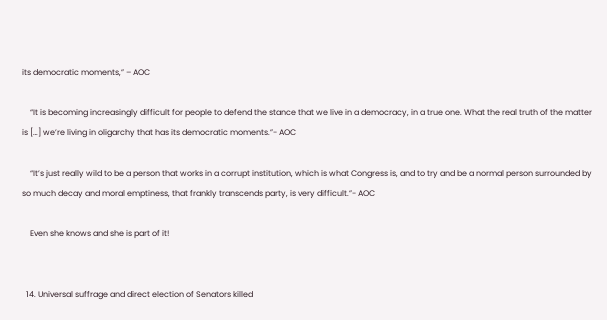its democratic moments,” – AOC

    “It is becoming increasingly difficult for people to defend the stance that we live in a democracy, in a true one. What the real truth of the matter is […] we’re living in oligarchy that has its democratic moments.”- AOC

    “It’s just really wild to be a person that works in a corrupt institution, which is what Congress is, and to try and be a normal person surrounded by so much decay and moral emptiness, that frankly transcends party, is very difficult.”- AOC

    Even she knows and she is part of it!


  14. Universal suffrage and direct election of Senators killed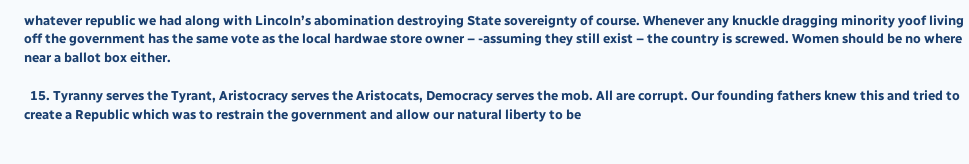whatever republic we had along with Lincoln’s abomination destroying State sovereignty of course. Whenever any knuckle dragging minority yoof living off the government has the same vote as the local hardwae store owner – -assuming they still exist – the country is screwed. Women should be no where near a ballot box either.

  15. Tyranny serves the Tyrant, Aristocracy serves the Aristocats, Democracy serves the mob. All are corrupt. Our founding fathers knew this and tried to create a Republic which was to restrain the government and allow our natural liberty to be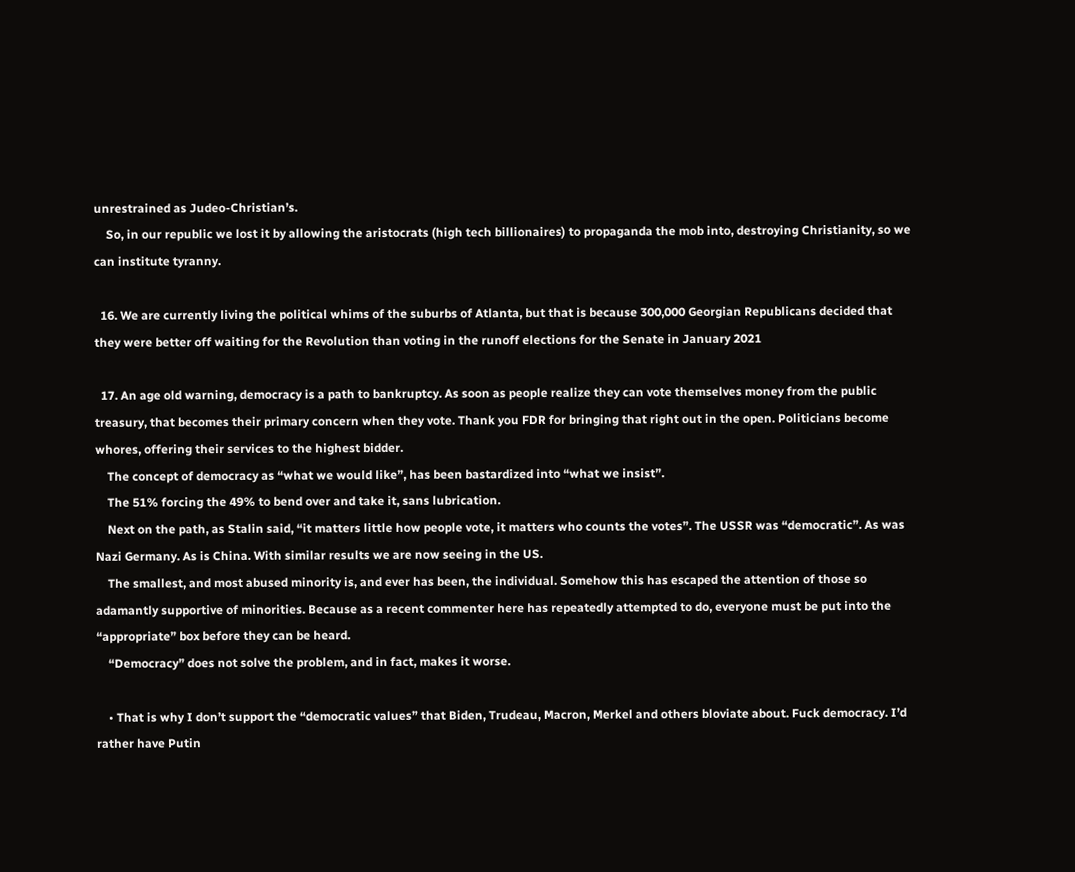unrestrained as Judeo-Christian’s.
    So, in our republic we lost it by allowing the aristocrats (high tech billionaires) to propaganda the mob into, destroying Christianity, so we can institute tyranny.

  16. We are currently living the political whims of the suburbs of Atlanta, but that is because 300,000 Georgian Republicans decided that they were better off waiting for the Revolution than voting in the runoff elections for the Senate in January 2021

  17. An age old warning, democracy is a path to bankruptcy. As soon as people realize they can vote themselves money from the public treasury, that becomes their primary concern when they vote. Thank you FDR for bringing that right out in the open. Politicians become whores, offering their services to the highest bidder.
    The concept of democracy as “what we would like”, has been bastardized into “what we insist”.
    The 51% forcing the 49% to bend over and take it, sans lubrication.
    Next on the path, as Stalin said, “it matters little how people vote, it matters who counts the votes”. The USSR was “democratic”. As was Nazi Germany. As is China. With similar results we are now seeing in the US.
    The smallest, and most abused minority is, and ever has been, the individual. Somehow this has escaped the attention of those so adamantly supportive of minorities. Because as a recent commenter here has repeatedly attempted to do, everyone must be put into the “appropriate” box before they can be heard.
    “Democracy” does not solve the problem, and in fact, makes it worse.

    • That is why I don’t support the “democratic values” that Biden, Trudeau, Macron, Merkel and others bloviate about. Fuck democracy. I’d rather have Putin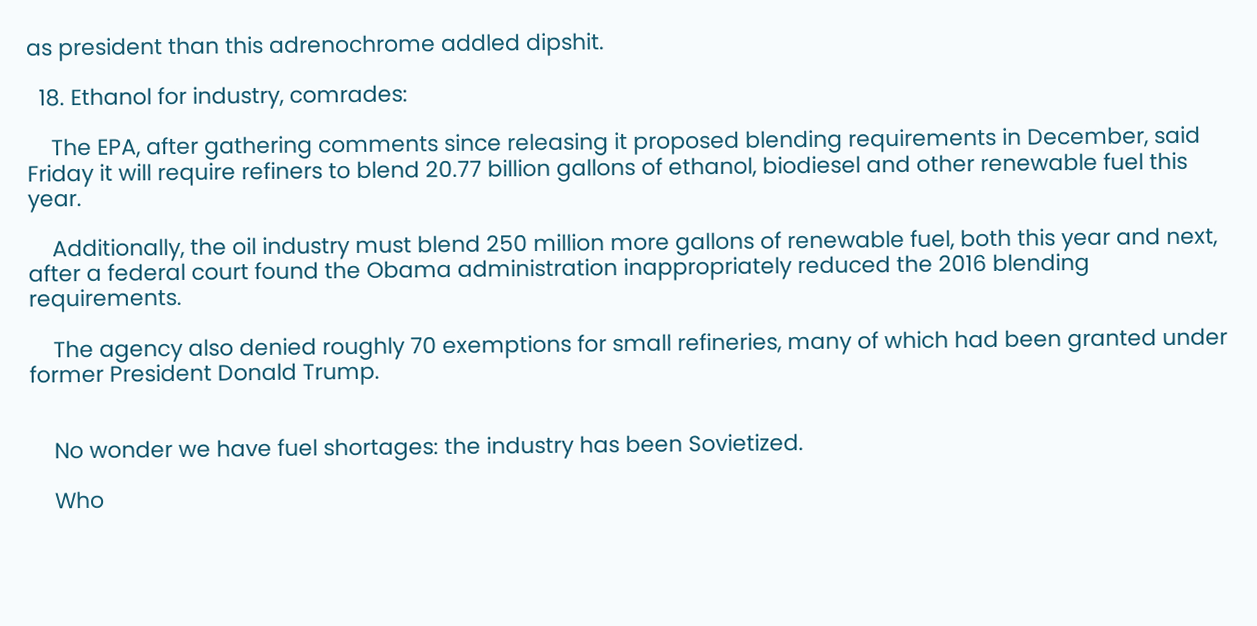as president than this adrenochrome addled dipshit.

  18. Ethanol for industry, comrades:

    The EPA, after gathering comments since releasing it proposed blending requirements in December, said Friday it will require refiners to blend 20.77 billion gallons of ethanol, biodiesel and other renewable fuel this year.

    Additionally, the oil industry must blend 250 million more gallons of renewable fuel, both this year and next, after a federal court found the Obama administration inappropriately reduced the 2016 blending requirements.

    The agency also denied roughly 70 exemptions for small refineries, many of which had been granted under former President Donald Trump.


    No wonder we have fuel shortages: the industry has been Sovietized.

    Who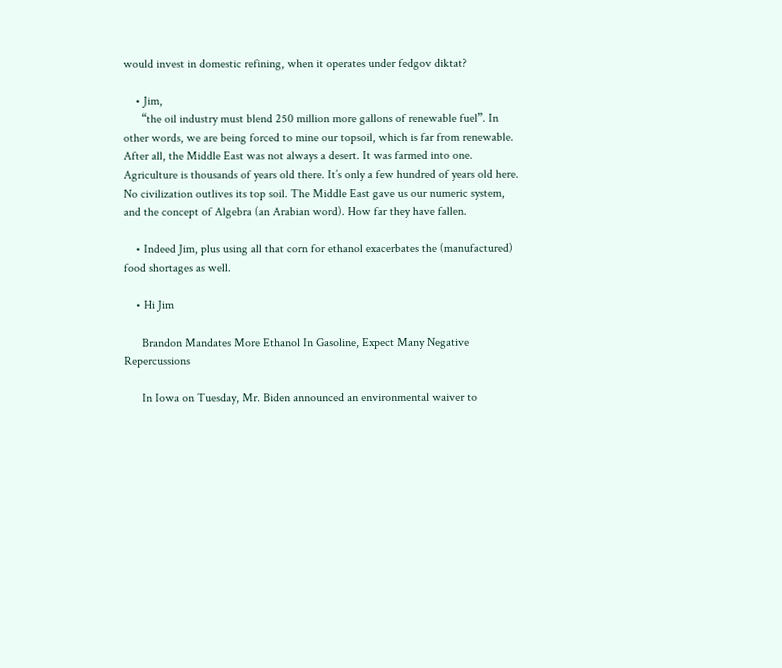would invest in domestic refining, when it operates under fedgov diktat?

    • Jim,
      “the oil industry must blend 250 million more gallons of renewable fuel”. In other words, we are being forced to mine our topsoil, which is far from renewable. After all, the Middle East was not always a desert. It was farmed into one. Agriculture is thousands of years old there. It’s only a few hundred of years old here. No civilization outlives its top soil. The Middle East gave us our numeric system, and the concept of Algebra (an Arabian word). How far they have fallen.

    • Indeed Jim, plus using all that corn for ethanol exacerbates the (manufactured) food shortages as well.

    • Hi Jim

      Brandon Mandates More Ethanol In Gasoline, Expect Many Negative Repercussions

      In Iowa on Tuesday, Mr. Biden announced an environmental waiver to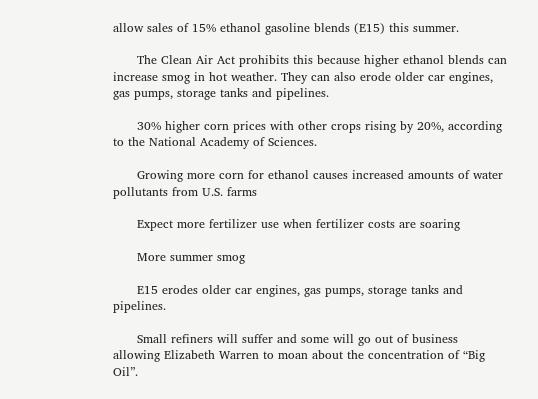allow sales of 15% ethanol gasoline blends (E15) this summer.

      The Clean Air Act prohibits this because higher ethanol blends can increase smog in hot weather. They can also erode older car engines, gas pumps, storage tanks and pipelines.

      30% higher corn prices with other crops rising by 20%, according to the National Academy of Sciences.

      Growing more corn for ethanol causes increased amounts of water pollutants from U.S. farms

      Expect more fertilizer use when fertilizer costs are soaring

      More summer smog

      E15 erodes older car engines, gas pumps, storage tanks and pipelines.

      Small refiners will suffer and some will go out of business allowing Elizabeth Warren to moan about the concentration of “Big Oil”.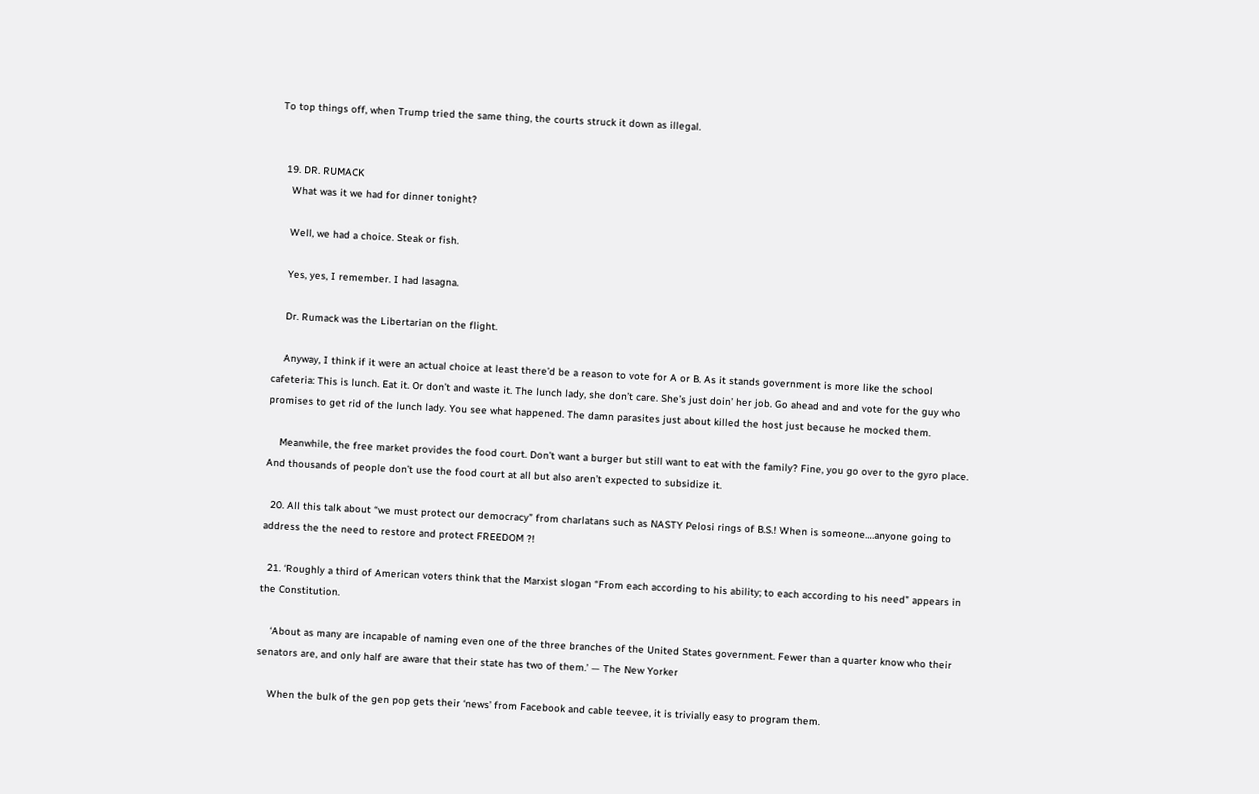To top things off, when Trump tried the same thing, the courts struck it down as illegal.


  19. DR. RUMACK
    What was it we had for dinner tonight?

    Well, we had a choice. Steak or fish.

    Yes, yes, I remember. I had lasagna.

    Dr. Rumack was the Libertarian on the flight.

    Anyway, I think if it were an actual choice at least there’d be a reason to vote for A or B. As it stands government is more like the school cafeteria: This is lunch. Eat it. Or don’t and waste it. The lunch lady, she don’t care. She’s just doin’ her job. Go ahead and and vote for the guy who promises to get rid of the lunch lady. You see what happened. The damn parasites just about killed the host just because he mocked them.

    Meanwhile, the free market provides the food court. Don’t want a burger but still want to eat with the family? Fine, you go over to the gyro place. And thousands of people don’t use the food court at all but also aren’t expected to subsidize it.

  20. All this talk about “we must protect our democracy” from charlatans such as NASTY Pelosi rings of B.S.! When is someone….anyone going to address the the need to restore and protect FREEDOM ?!

  21. ‘Roughly a third of American voters think that the Marxist slogan “From each according to his ability; to each according to his need” appears in the Constitution.

    ‘About as many are incapable of naming even one of the three branches of the United States government. Fewer than a quarter know who their senators are, and only half are aware that their state has two of them.’ — The New Yorker

    When the bulk of the gen pop gets their ‘news’ from Facebook and cable teevee, it is trivially easy to program them.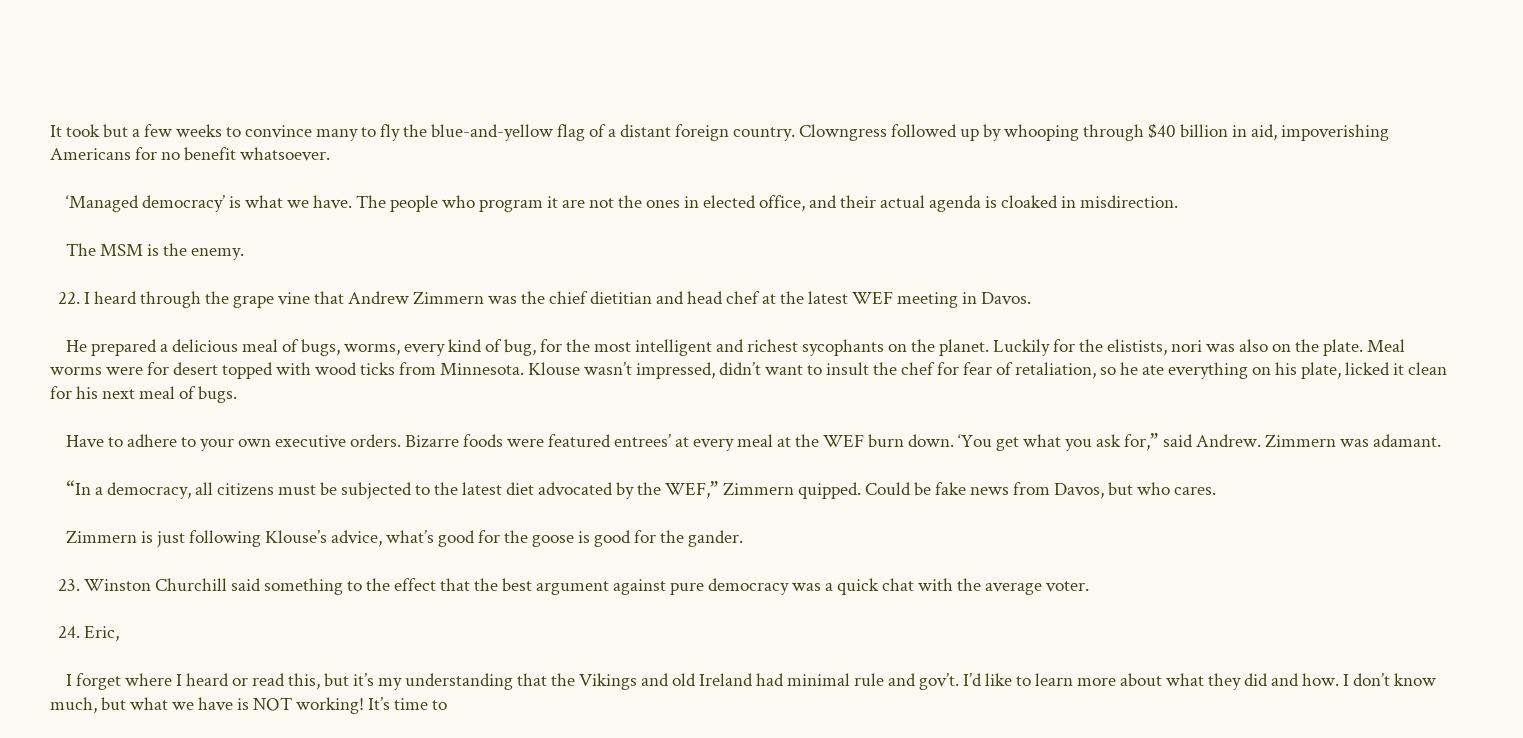It took but a few weeks to convince many to fly the blue-and-yellow flag of a distant foreign country. Clowngress followed up by whooping through $40 billion in aid, impoverishing Americans for no benefit whatsoever.

    ‘Managed democracy’ is what we have. The people who program it are not the ones in elected office, and their actual agenda is cloaked in misdirection.

    The MSM is the enemy.

  22. I heard through the grape vine that Andrew Zimmern was the chief dietitian and head chef at the latest WEF meeting in Davos.

    He prepared a delicious meal of bugs, worms, every kind of bug, for the most intelligent and richest sycophants on the planet. Luckily for the elistists, nori was also on the plate. Meal worms were for desert topped with wood ticks from Minnesota. Klouse wasn’t impressed, didn’t want to insult the chef for fear of retaliation, so he ate everything on his plate, licked it clean for his next meal of bugs.

    Have to adhere to your own executive orders. Bizarre foods were featured entrees’ at every meal at the WEF burn down. ‘You get what you ask for,” said Andrew. Zimmern was adamant.

    “In a democracy, all citizens must be subjected to the latest diet advocated by the WEF,” Zimmern quipped. Could be fake news from Davos, but who cares.

    Zimmern is just following Klouse’s advice, what’s good for the goose is good for the gander.

  23. Winston Churchill said something to the effect that the best argument against pure democracy was a quick chat with the average voter.

  24. Eric,

    I forget where I heard or read this, but it’s my understanding that the Vikings and old Ireland had minimal rule and gov’t. I’d like to learn more about what they did and how. I don’t know much, but what we have is NOT working! It’s time to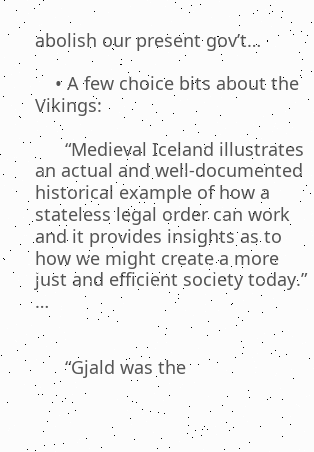abolish our present gov’t…

    • A few choice bits about the Vikings:

      “Medieval Iceland illustrates an actual and well-documented historical example of how a stateless legal order can work and it provides insights as to how we might create a more just and efficient society today.” …


      “Gjald was the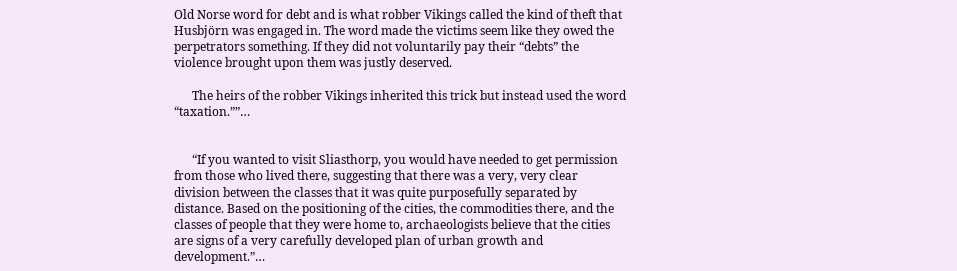Old Norse word for debt and is what robber Vikings called the kind of theft that Husbjörn was engaged in. The word made the victims seem like they owed the perpetrators something. If they did not voluntarily pay their “debts” the violence brought upon them was justly deserved.

      The heirs of the robber Vikings inherited this trick but instead used the word “taxation.””…


      “If you wanted to visit Sliasthorp, you would have needed to get permission from those who lived there, suggesting that there was a very, very clear division between the classes that it was quite purposefully separated by distance. Based on the positioning of the cities, the commodities there, and the classes of people that they were home to, archaeologists believe that the cities are signs of a very carefully developed plan of urban growth and development.”…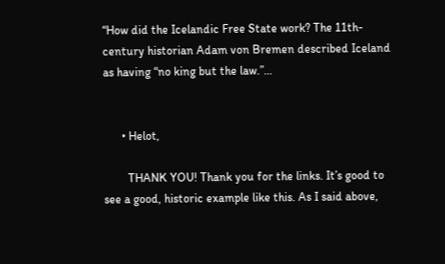“How did the Icelandic Free State work? The 11th-century historian Adam von Bremen described Iceland as having “no king but the law.”…


      • Helot,

        THANK YOU! Thank you for the links. It’s good to see a good, historic example like this. As I said above,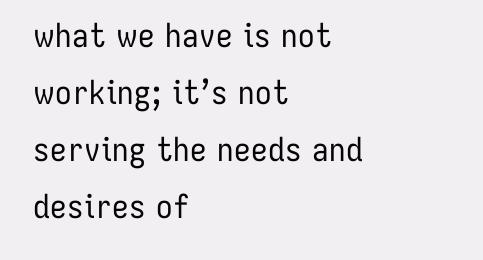what we have is not working; it’s not serving the needs and desires of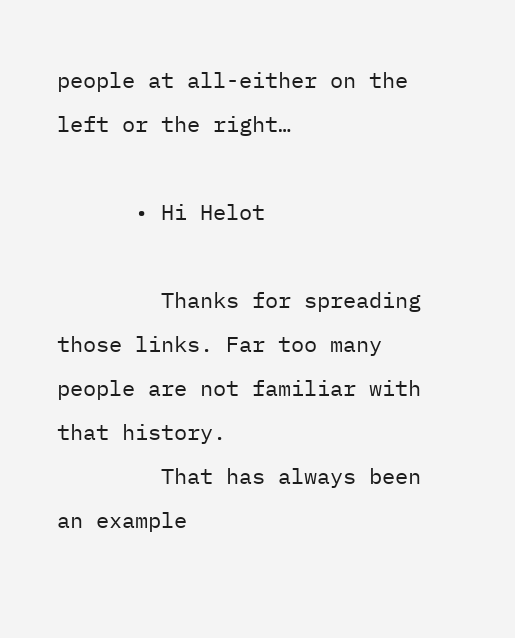people at all-either on the left or the right…

      • Hi Helot

        Thanks for spreading those links. Far too many people are not familiar with that history.
        That has always been an example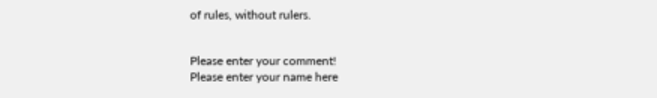of rules, without rulers.


Please enter your comment!
Please enter your name here